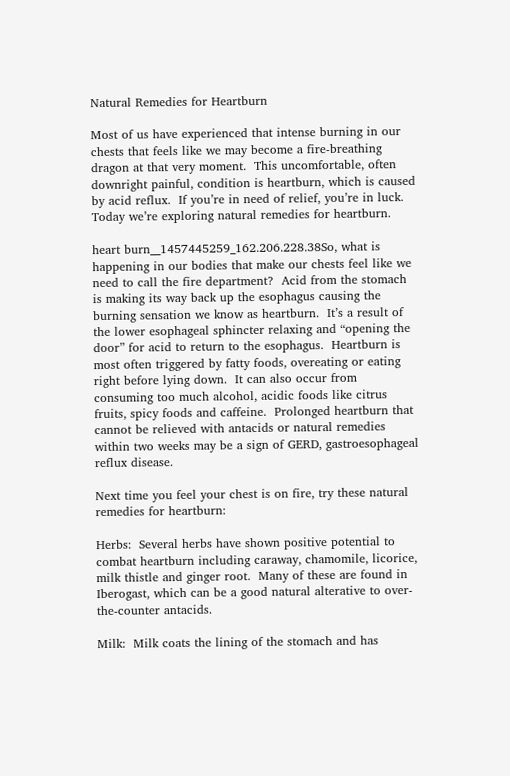Natural Remedies for Heartburn

Most of us have experienced that intense burning in our chests that feels like we may become a fire-breathing dragon at that very moment.  This uncomfortable, often downright painful, condition is heartburn, which is caused by acid reflux.  If you’re in need of relief, you’re in luck.  Today we’re exploring natural remedies for heartburn.

heart burn__1457445259_162.206.228.38So, what is happening in our bodies that make our chests feel like we need to call the fire department?  Acid from the stomach is making its way back up the esophagus causing the burning sensation we know as heartburn.  It’s a result of the lower esophageal sphincter relaxing and “opening the door” for acid to return to the esophagus.  Heartburn is most often triggered by fatty foods, overeating or eating right before lying down.  It can also occur from consuming too much alcohol, acidic foods like citrus fruits, spicy foods and caffeine.  Prolonged heartburn that cannot be relieved with antacids or natural remedies within two weeks may be a sign of GERD, gastroesophageal reflux disease.

Next time you feel your chest is on fire, try these natural remedies for heartburn:

Herbs:  Several herbs have shown positive potential to combat heartburn including caraway, chamomile, licorice, milk thistle and ginger root.  Many of these are found in Iberogast, which can be a good natural alterative to over-the-counter antacids.

Milk:  Milk coats the lining of the stomach and has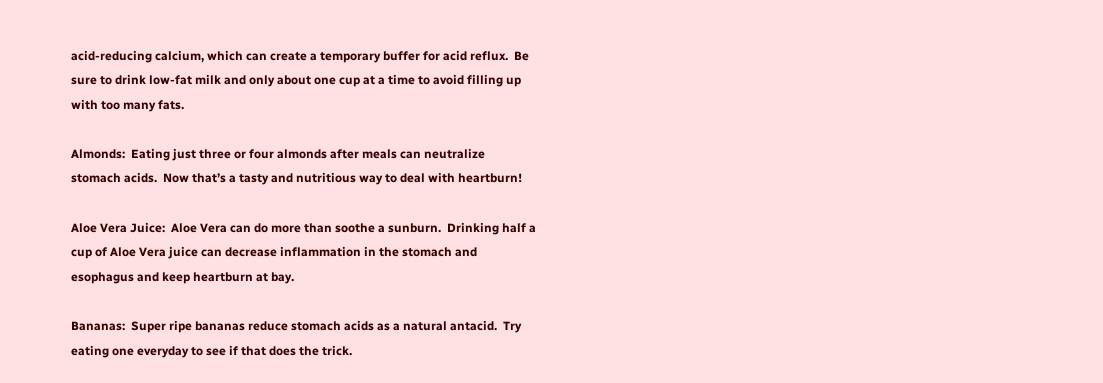acid-reducing calcium, which can create a temporary buffer for acid reflux.  Be sure to drink low-fat milk and only about one cup at a time to avoid filling up with too many fats.

Almonds:  Eating just three or four almonds after meals can neutralize stomach acids.  Now that’s a tasty and nutritious way to deal with heartburn!

Aloe Vera Juice:  Aloe Vera can do more than soothe a sunburn.  Drinking half a cup of Aloe Vera juice can decrease inflammation in the stomach and esophagus and keep heartburn at bay.

Bananas:  Super ripe bananas reduce stomach acids as a natural antacid.  Try eating one everyday to see if that does the trick.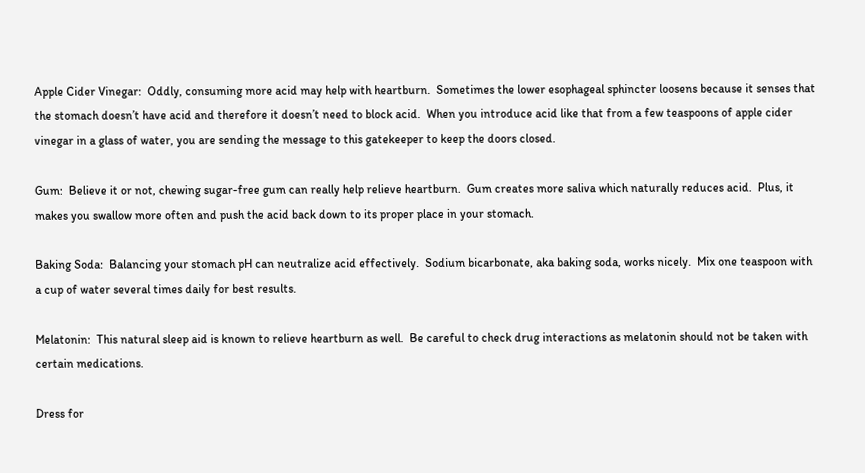Apple Cider Vinegar:  Oddly, consuming more acid may help with heartburn.  Sometimes the lower esophageal sphincter loosens because it senses that the stomach doesn’t have acid and therefore it doesn’t need to block acid.  When you introduce acid like that from a few teaspoons of apple cider vinegar in a glass of water, you are sending the message to this gatekeeper to keep the doors closed.

Gum:  Believe it or not, chewing sugar-free gum can really help relieve heartburn.  Gum creates more saliva which naturally reduces acid.  Plus, it makes you swallow more often and push the acid back down to its proper place in your stomach.

Baking Soda:  Balancing your stomach pH can neutralize acid effectively.  Sodium bicarbonate, aka baking soda, works nicely.  Mix one teaspoon with a cup of water several times daily for best results.

Melatonin:  This natural sleep aid is known to relieve heartburn as well.  Be careful to check drug interactions as melatonin should not be taken with certain medications.

Dress for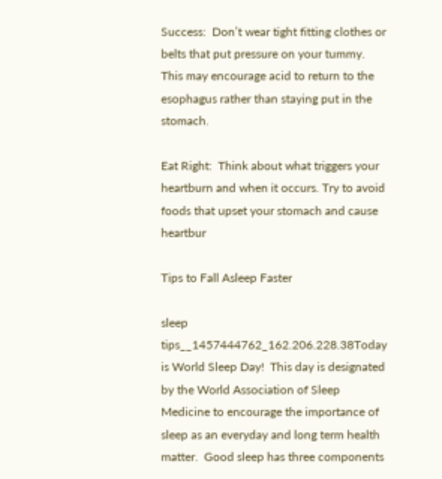Success:  Don’t wear tight fitting clothes or belts that put pressure on your tummy.  This may encourage acid to return to the esophagus rather than staying put in the stomach.

Eat Right:  Think about what triggers your heartburn and when it occurs. Try to avoid foods that upset your stomach and cause heartbur

Tips to Fall Asleep Faster

sleep tips__1457444762_162.206.228.38Today is World Sleep Day!  This day is designated by the World Association of Sleep Medicine to encourage the importance of sleep as an everyday and long term health matter.  Good sleep has three components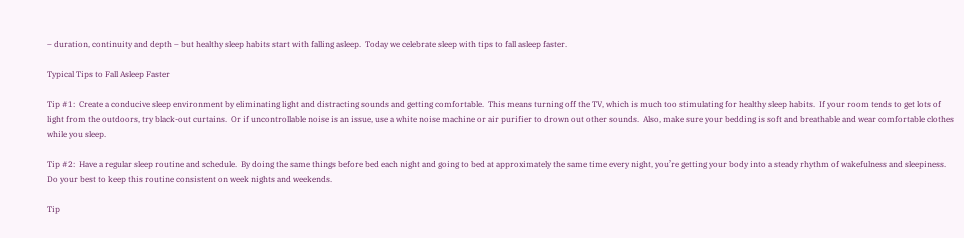– duration, continuity and depth – but healthy sleep habits start with falling asleep.  Today we celebrate sleep with tips to fall asleep faster.

Typical Tips to Fall Asleep Faster

Tip #1:  Create a conducive sleep environment by eliminating light and distracting sounds and getting comfortable.  This means turning off the TV, which is much too stimulating for healthy sleep habits.  If your room tends to get lots of light from the outdoors, try black-out curtains.  Or if uncontrollable noise is an issue, use a white noise machine or air purifier to drown out other sounds.  Also, make sure your bedding is soft and breathable and wear comfortable clothes while you sleep.

Tip #2:  Have a regular sleep routine and schedule.  By doing the same things before bed each night and going to bed at approximately the same time every night, you’re getting your body into a steady rhythm of wakefulness and sleepiness.  Do your best to keep this routine consistent on week nights and weekends.

Tip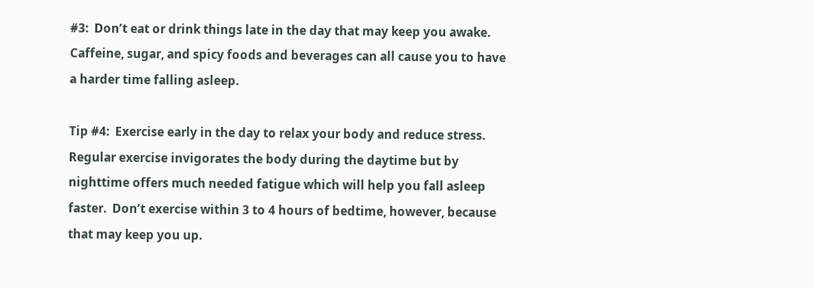#3:  Don’t eat or drink things late in the day that may keep you awake.  Caffeine, sugar, and spicy foods and beverages can all cause you to have a harder time falling asleep.

Tip #4:  Exercise early in the day to relax your body and reduce stress.  Regular exercise invigorates the body during the daytime but by nighttime offers much needed fatigue which will help you fall asleep faster.  Don’t exercise within 3 to 4 hours of bedtime, however, because that may keep you up.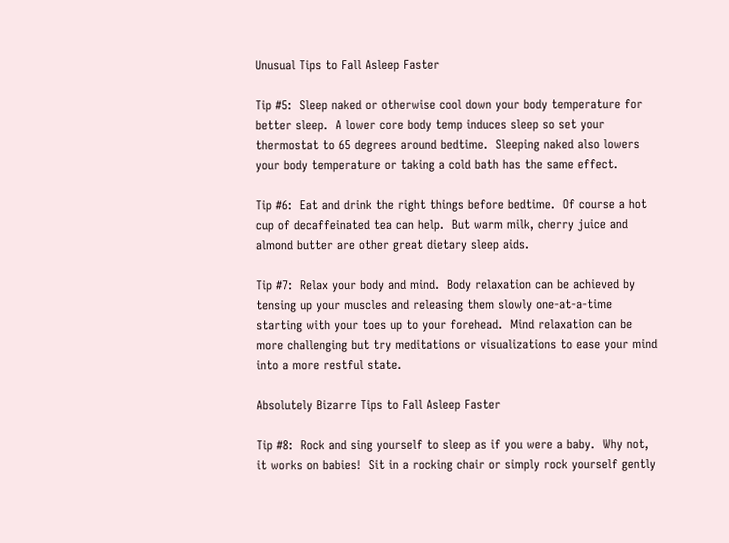Unusual Tips to Fall Asleep Faster

Tip #5:  Sleep naked or otherwise cool down your body temperature for better sleep.  A lower core body temp induces sleep so set your thermostat to 65 degrees around bedtime.  Sleeping naked also lowers your body temperature or taking a cold bath has the same effect.

Tip #6:  Eat and drink the right things before bedtime.  Of course a hot cup of decaffeinated tea can help.  But warm milk, cherry juice and almond butter are other great dietary sleep aids.

Tip #7:  Relax your body and mind.  Body relaxation can be achieved by tensing up your muscles and releasing them slowly one-at-a-time starting with your toes up to your forehead.  Mind relaxation can be more challenging but try meditations or visualizations to ease your mind into a more restful state.

Absolutely Bizarre Tips to Fall Asleep Faster

Tip #8:  Rock and sing yourself to sleep as if you were a baby.  Why not, it works on babies!  Sit in a rocking chair or simply rock yourself gently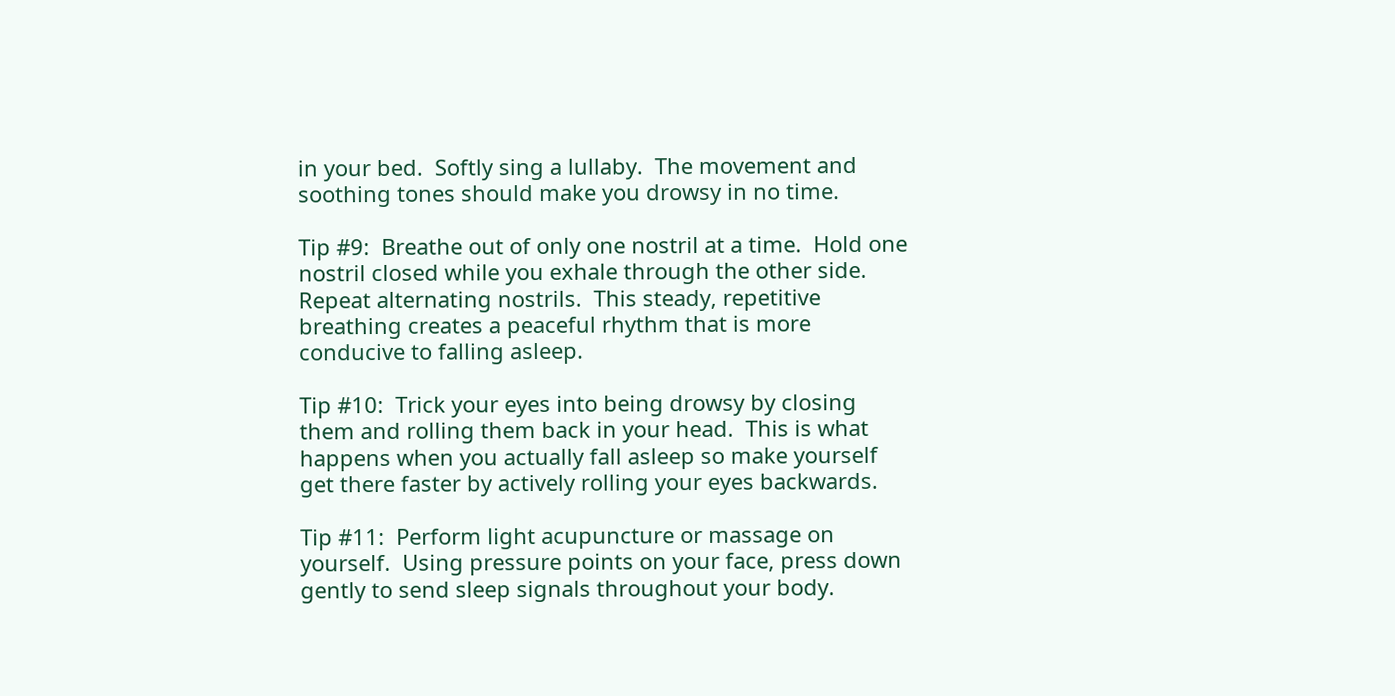in your bed.  Softly sing a lullaby.  The movement and soothing tones should make you drowsy in no time.

Tip #9:  Breathe out of only one nostril at a time.  Hold one nostril closed while you exhale through the other side. Repeat alternating nostrils.  This steady, repetitive breathing creates a peaceful rhythm that is more conducive to falling asleep.

Tip #10:  Trick your eyes into being drowsy by closing them and rolling them back in your head.  This is what happens when you actually fall asleep so make yourself get there faster by actively rolling your eyes backwards.

Tip #11:  Perform light acupuncture or massage on yourself.  Using pressure points on your face, press down gently to send sleep signals throughout your body.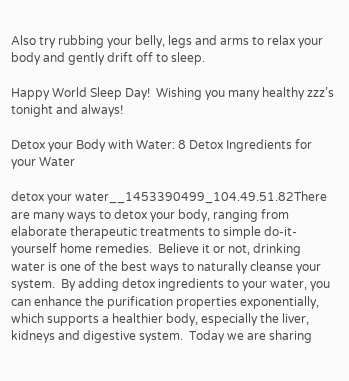Also try rubbing your belly, legs and arms to relax your body and gently drift off to sleep.

Happy World Sleep Day!  Wishing you many healthy zzz’s tonight and always!

Detox your Body with Water: 8 Detox Ingredients for your Water

detox your water__1453390499_104.49.51.82There are many ways to detox your body, ranging from elaborate therapeutic treatments to simple do-it-yourself home remedies.  Believe it or not, drinking water is one of the best ways to naturally cleanse your system.  By adding detox ingredients to your water, you can enhance the purification properties exponentially, which supports a healthier body, especially the liver, kidneys and digestive system.  Today we are sharing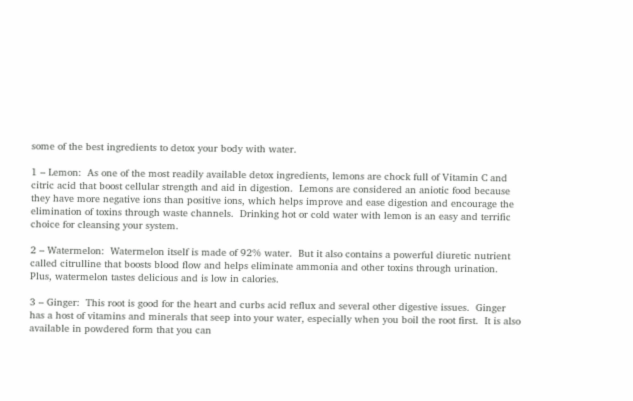some of the best ingredients to detox your body with water.

1 – Lemon:  As one of the most readily available detox ingredients, lemons are chock full of Vitamin C and citric acid that boost cellular strength and aid in digestion.  Lemons are considered an aniotic food because they have more negative ions than positive ions, which helps improve and ease digestion and encourage the elimination of toxins through waste channels.  Drinking hot or cold water with lemon is an easy and terrific choice for cleansing your system.

2 – Watermelon:  Watermelon itself is made of 92% water.  But it also contains a powerful diuretic nutrient called citrulline that boosts blood flow and helps eliminate ammonia and other toxins through urination.  Plus, watermelon tastes delicious and is low in calories.

3 – Ginger:  This root is good for the heart and curbs acid reflux and several other digestive issues.  Ginger has a host of vitamins and minerals that seep into your water, especially when you boil the root first.  It is also available in powdered form that you can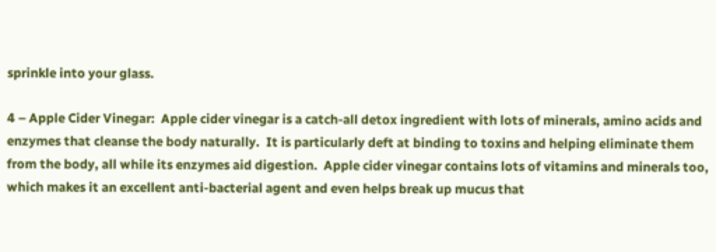sprinkle into your glass.

4 – Apple Cider Vinegar:  Apple cider vinegar is a catch-all detox ingredient with lots of minerals, amino acids and enzymes that cleanse the body naturally.  It is particularly deft at binding to toxins and helping eliminate them from the body, all while its enzymes aid digestion.  Apple cider vinegar contains lots of vitamins and minerals too, which makes it an excellent anti-bacterial agent and even helps break up mucus that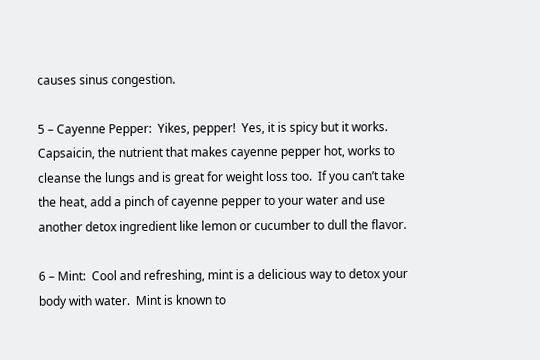causes sinus congestion.

5 – Cayenne Pepper:  Yikes, pepper!  Yes, it is spicy but it works.  Capsaicin, the nutrient that makes cayenne pepper hot, works to cleanse the lungs and is great for weight loss too.  If you can’t take the heat, add a pinch of cayenne pepper to your water and use another detox ingredient like lemon or cucumber to dull the flavor.

6 – Mint:  Cool and refreshing, mint is a delicious way to detox your body with water.  Mint is known to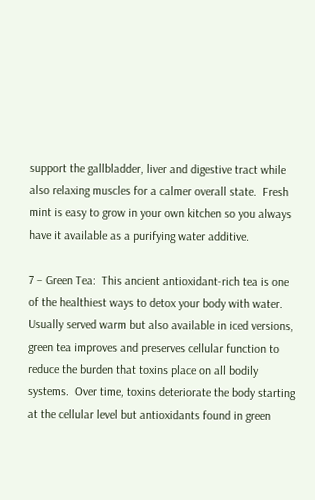support the gallbladder, liver and digestive tract while also relaxing muscles for a calmer overall state.  Fresh mint is easy to grow in your own kitchen so you always have it available as a purifying water additive.

7 – Green Tea:  This ancient antioxidant-rich tea is one of the healthiest ways to detox your body with water.  Usually served warm but also available in iced versions, green tea improves and preserves cellular function to reduce the burden that toxins place on all bodily systems.  Over time, toxins deteriorate the body starting at the cellular level but antioxidants found in green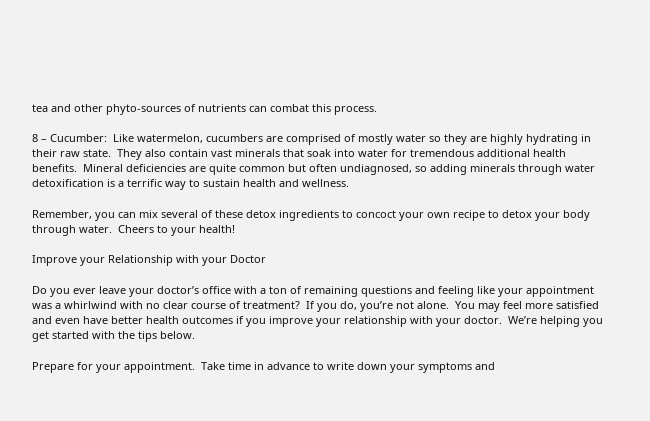tea and other phyto-sources of nutrients can combat this process.

8 – Cucumber:  Like watermelon, cucumbers are comprised of mostly water so they are highly hydrating in their raw state.  They also contain vast minerals that soak into water for tremendous additional health benefits.  Mineral deficiencies are quite common but often undiagnosed, so adding minerals through water detoxification is a terrific way to sustain health and wellness.

Remember, you can mix several of these detox ingredients to concoct your own recipe to detox your body through water.  Cheers to your health!

Improve your Relationship with your Doctor

Do you ever leave your doctor’s office with a ton of remaining questions and feeling like your appointment was a whirlwind with no clear course of treatment?  If you do, you’re not alone.  You may feel more satisfied and even have better health outcomes if you improve your relationship with your doctor.  We’re helping you get started with the tips below.

Prepare for your appointment.  Take time in advance to write down your symptoms and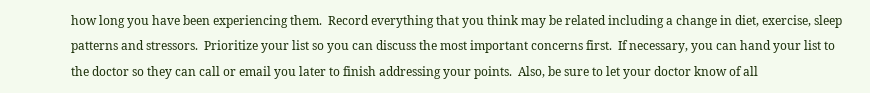how long you have been experiencing them.  Record everything that you think may be related including a change in diet, exercise, sleep patterns and stressors.  Prioritize your list so you can discuss the most important concerns first.  If necessary, you can hand your list to the doctor so they can call or email you later to finish addressing your points.  Also, be sure to let your doctor know of all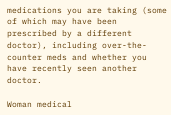medications you are taking (some of which may have been prescribed by a different doctor), including over-the-counter meds and whether you have recently seen another doctor.

Woman medical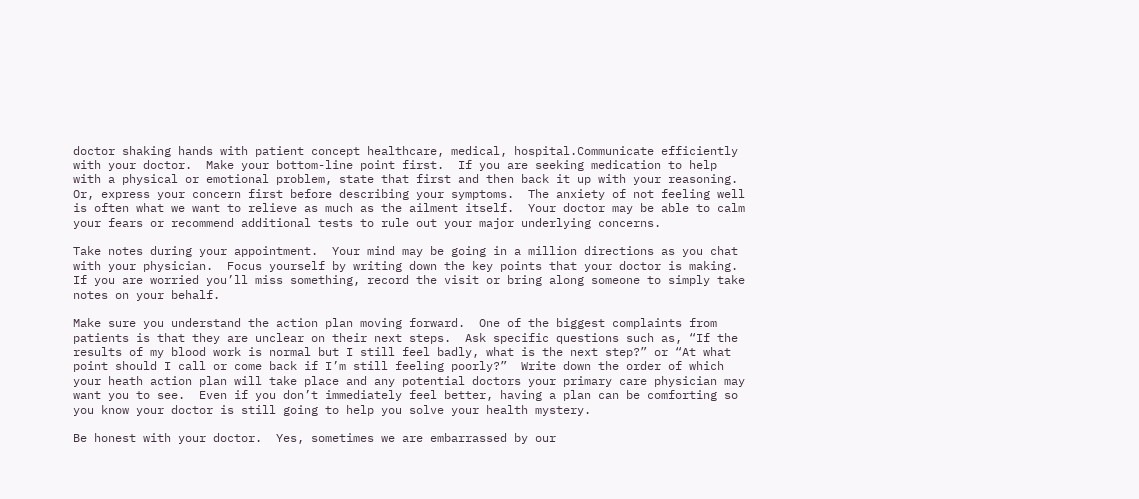doctor shaking hands with patient concept healthcare, medical, hospital.Communicate efficiently with your doctor.  Make your bottom-line point first.  If you are seeking medication to help with a physical or emotional problem, state that first and then back it up with your reasoning.  Or, express your concern first before describing your symptoms.  The anxiety of not feeling well is often what we want to relieve as much as the ailment itself.  Your doctor may be able to calm your fears or recommend additional tests to rule out your major underlying concerns.

Take notes during your appointment.  Your mind may be going in a million directions as you chat with your physician.  Focus yourself by writing down the key points that your doctor is making.  If you are worried you’ll miss something, record the visit or bring along someone to simply take notes on your behalf.

Make sure you understand the action plan moving forward.  One of the biggest complaints from patients is that they are unclear on their next steps.  Ask specific questions such as, “If the results of my blood work is normal but I still feel badly, what is the next step?” or “At what point should I call or come back if I’m still feeling poorly?”  Write down the order of which your heath action plan will take place and any potential doctors your primary care physician may want you to see.  Even if you don’t immediately feel better, having a plan can be comforting so you know your doctor is still going to help you solve your health mystery.

Be honest with your doctor.  Yes, sometimes we are embarrassed by our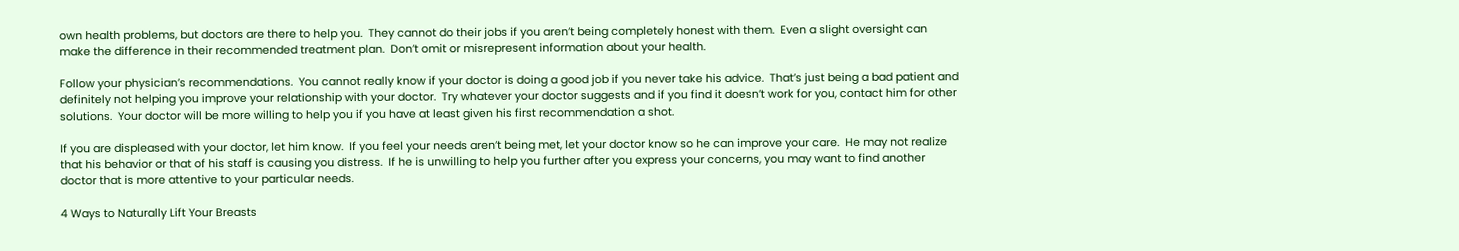own health problems, but doctors are there to help you.  They cannot do their jobs if you aren’t being completely honest with them.  Even a slight oversight can make the difference in their recommended treatment plan.  Don’t omit or misrepresent information about your health.

Follow your physician’s recommendations.  You cannot really know if your doctor is doing a good job if you never take his advice.  That’s just being a bad patient and definitely not helping you improve your relationship with your doctor.  Try whatever your doctor suggests and if you find it doesn’t work for you, contact him for other solutions.  Your doctor will be more willing to help you if you have at least given his first recommendation a shot.

If you are displeased with your doctor, let him know.  If you feel your needs aren’t being met, let your doctor know so he can improve your care.  He may not realize that his behavior or that of his staff is causing you distress.  If he is unwilling to help you further after you express your concerns, you may want to find another doctor that is more attentive to your particular needs.

4 Ways to Naturally Lift Your Breasts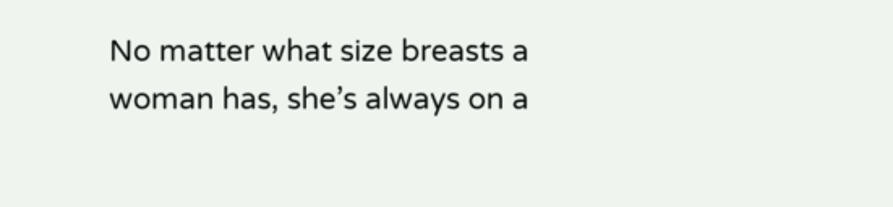No matter what size breasts a woman has, she’s always on a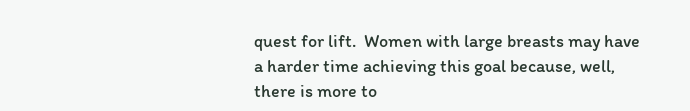quest for lift.  Women with large breasts may have a harder time achieving this goal because, well, there is more to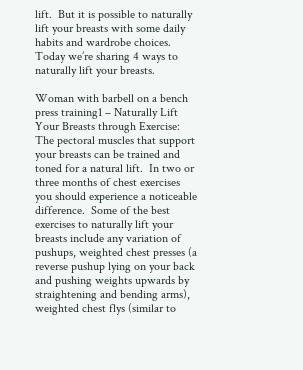lift.  But it is possible to naturally lift your breasts with some daily habits and wardrobe choices.  Today we’re sharing 4 ways to naturally lift your breasts.

Woman with barbell on a bench press training1 – Naturally Lift Your Breasts through Exercise: The pectoral muscles that support your breasts can be trained and toned for a natural lift.  In two or three months of chest exercises you should experience a noticeable difference.  Some of the best exercises to naturally lift your breasts include any variation of pushups, weighted chest presses (a reverse pushup lying on your back and pushing weights upwards by straightening and bending arms), weighted chest flys (similar to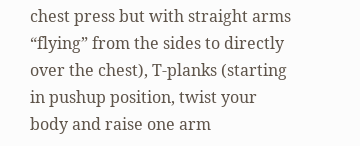chest press but with straight arms “flying” from the sides to directly over the chest), T-planks (starting in pushup position, twist your body and raise one arm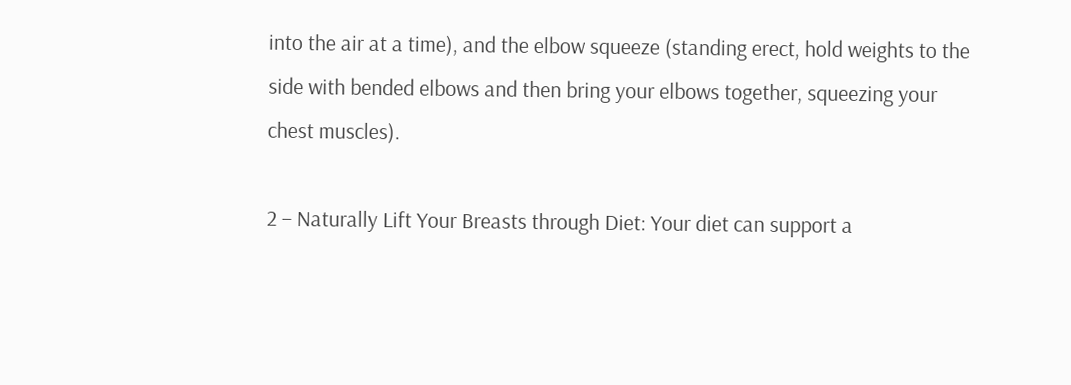into the air at a time), and the elbow squeeze (standing erect, hold weights to the side with bended elbows and then bring your elbows together, squeezing your chest muscles).

2 – Naturally Lift Your Breasts through Diet: Your diet can support a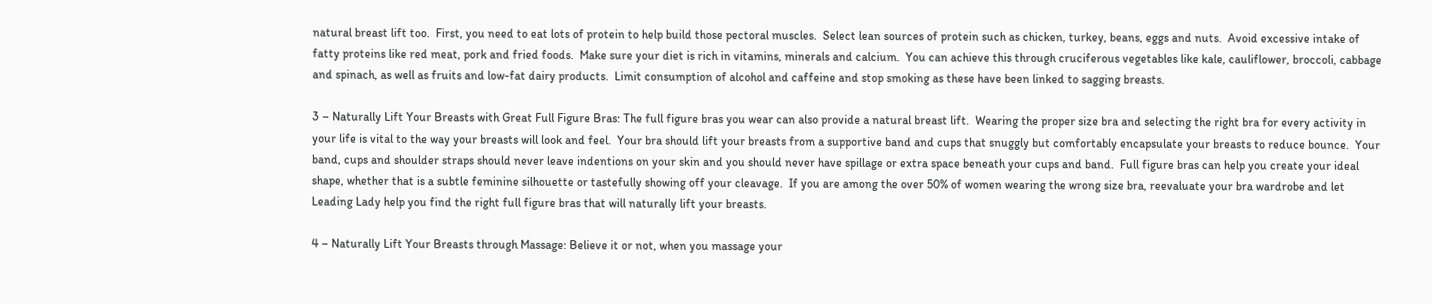natural breast lift too.  First, you need to eat lots of protein to help build those pectoral muscles.  Select lean sources of protein such as chicken, turkey, beans, eggs and nuts.  Avoid excessive intake of fatty proteins like red meat, pork and fried foods.  Make sure your diet is rich in vitamins, minerals and calcium.  You can achieve this through cruciferous vegetables like kale, cauliflower, broccoli, cabbage and spinach, as well as fruits and low-fat dairy products.  Limit consumption of alcohol and caffeine and stop smoking as these have been linked to sagging breasts.

3 – Naturally Lift Your Breasts with Great Full Figure Bras: The full figure bras you wear can also provide a natural breast lift.  Wearing the proper size bra and selecting the right bra for every activity in your life is vital to the way your breasts will look and feel.  Your bra should lift your breasts from a supportive band and cups that snuggly but comfortably encapsulate your breasts to reduce bounce.  Your band, cups and shoulder straps should never leave indentions on your skin and you should never have spillage or extra space beneath your cups and band.  Full figure bras can help you create your ideal shape, whether that is a subtle feminine silhouette or tastefully showing off your cleavage.  If you are among the over 50% of women wearing the wrong size bra, reevaluate your bra wardrobe and let Leading Lady help you find the right full figure bras that will naturally lift your breasts.

4 – Naturally Lift Your Breasts through Massage: Believe it or not, when you massage your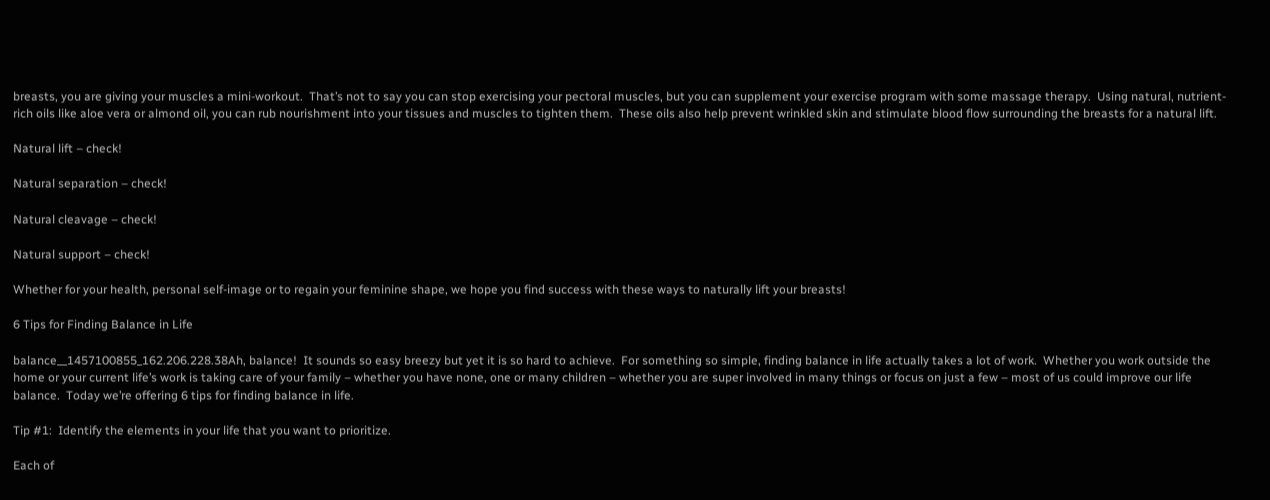breasts, you are giving your muscles a mini-workout.  That’s not to say you can stop exercising your pectoral muscles, but you can supplement your exercise program with some massage therapy.  Using natural, nutrient-rich oils like aloe vera or almond oil, you can rub nourishment into your tissues and muscles to tighten them.  These oils also help prevent wrinkled skin and stimulate blood flow surrounding the breasts for a natural lift.

Natural lift – check!

Natural separation – check!

Natural cleavage – check!

Natural support – check!

Whether for your health, personal self-image or to regain your feminine shape, we hope you find success with these ways to naturally lift your breasts!

6 Tips for Finding Balance in Life

balance__1457100855_162.206.228.38Ah, balance!  It sounds so easy breezy but yet it is so hard to achieve.  For something so simple, finding balance in life actually takes a lot of work.  Whether you work outside the home or your current life’s work is taking care of your family – whether you have none, one or many children – whether you are super involved in many things or focus on just a few – most of us could improve our life balance.  Today we’re offering 6 tips for finding balance in life.

Tip #1:  Identify the elements in your life that you want to prioritize.

Each of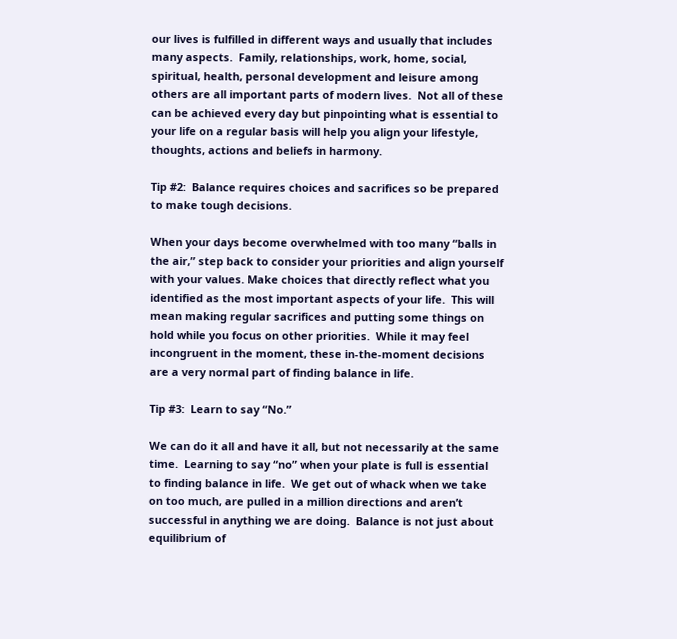our lives is fulfilled in different ways and usually that includes many aspects.  Family, relationships, work, home, social, spiritual, health, personal development and leisure among others are all important parts of modern lives.  Not all of these can be achieved every day but pinpointing what is essential to your life on a regular basis will help you align your lifestyle, thoughts, actions and beliefs in harmony.

Tip #2:  Balance requires choices and sacrifices so be prepared to make tough decisions.

When your days become overwhelmed with too many “balls in the air,” step back to consider your priorities and align yourself with your values. Make choices that directly reflect what you identified as the most important aspects of your life.  This will mean making regular sacrifices and putting some things on hold while you focus on other priorities.  While it may feel incongruent in the moment, these in-the-moment decisions are a very normal part of finding balance in life.

Tip #3:  Learn to say “No.”

We can do it all and have it all, but not necessarily at the same time.  Learning to say “no” when your plate is full is essential to finding balance in life.  We get out of whack when we take on too much, are pulled in a million directions and aren’t successful in anything we are doing.  Balance is not just about equilibrium of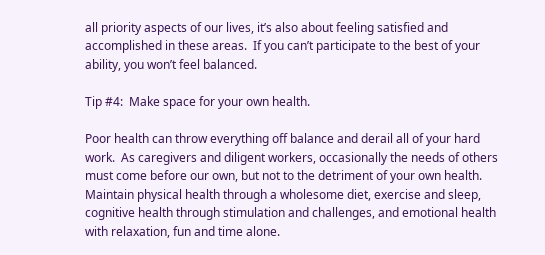all priority aspects of our lives, it’s also about feeling satisfied and accomplished in these areas.  If you can’t participate to the best of your ability, you won’t feel balanced.

Tip #4:  Make space for your own health.

Poor health can throw everything off balance and derail all of your hard work.  As caregivers and diligent workers, occasionally the needs of others must come before our own, but not to the detriment of your own health.  Maintain physical health through a wholesome diet, exercise and sleep, cognitive health through stimulation and challenges, and emotional health with relaxation, fun and time alone.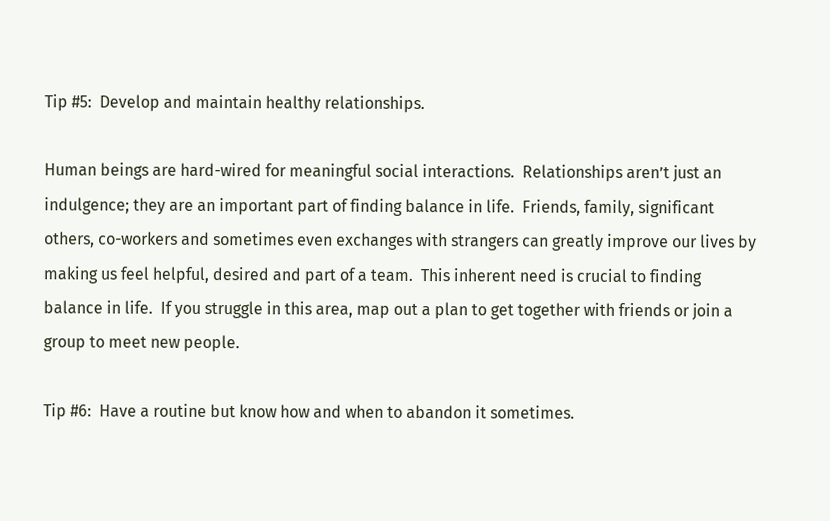Tip #5:  Develop and maintain healthy relationships.

Human beings are hard-wired for meaningful social interactions.  Relationships aren’t just an indulgence; they are an important part of finding balance in life.  Friends, family, significant others, co-workers and sometimes even exchanges with strangers can greatly improve our lives by making us feel helpful, desired and part of a team.  This inherent need is crucial to finding balance in life.  If you struggle in this area, map out a plan to get together with friends or join a group to meet new people.

Tip #6:  Have a routine but know how and when to abandon it sometimes.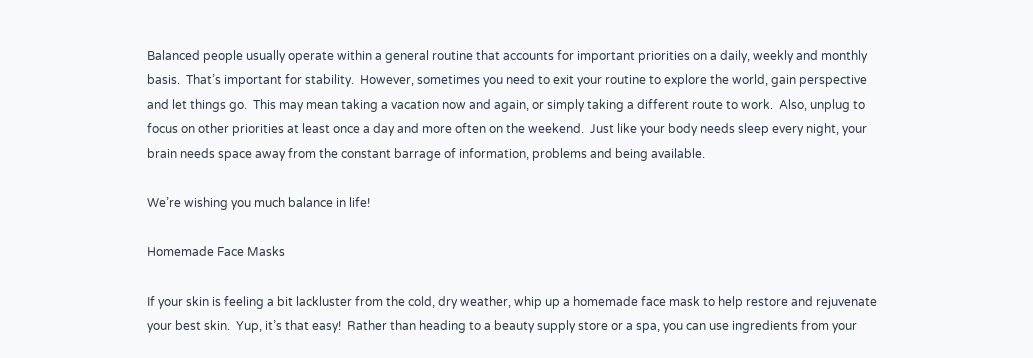Balanced people usually operate within a general routine that accounts for important priorities on a daily, weekly and monthly basis.  That’s important for stability.  However, sometimes you need to exit your routine to explore the world, gain perspective and let things go.  This may mean taking a vacation now and again, or simply taking a different route to work.  Also, unplug to focus on other priorities at least once a day and more often on the weekend.  Just like your body needs sleep every night, your brain needs space away from the constant barrage of information, problems and being available.

We’re wishing you much balance in life!

Homemade Face Masks

If your skin is feeling a bit lackluster from the cold, dry weather, whip up a homemade face mask to help restore and rejuvenate your best skin.  Yup, it’s that easy!  Rather than heading to a beauty supply store or a spa, you can use ingredients from your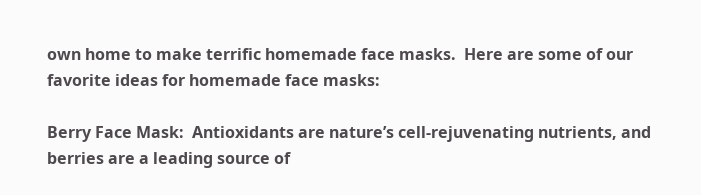own home to make terrific homemade face masks.  Here are some of our favorite ideas for homemade face masks:

Berry Face Mask:  Antioxidants are nature’s cell-rejuvenating nutrients, and berries are a leading source of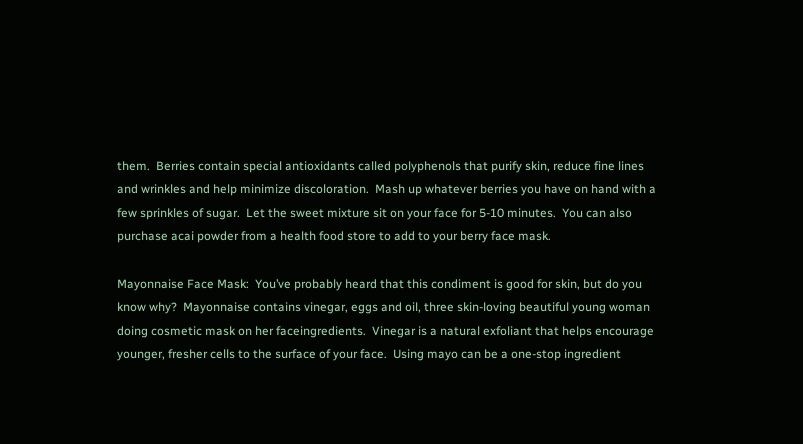them.  Berries contain special antioxidants called polyphenols that purify skin, reduce fine lines and wrinkles and help minimize discoloration.  Mash up whatever berries you have on hand with a few sprinkles of sugar.  Let the sweet mixture sit on your face for 5-10 minutes.  You can also purchase acai powder from a health food store to add to your berry face mask.

Mayonnaise Face Mask:  You’ve probably heard that this condiment is good for skin, but do you know why?  Mayonnaise contains vinegar, eggs and oil, three skin-loving beautiful young woman doing cosmetic mask on her faceingredients.  Vinegar is a natural exfoliant that helps encourage younger, fresher cells to the surface of your face.  Using mayo can be a one-stop ingredient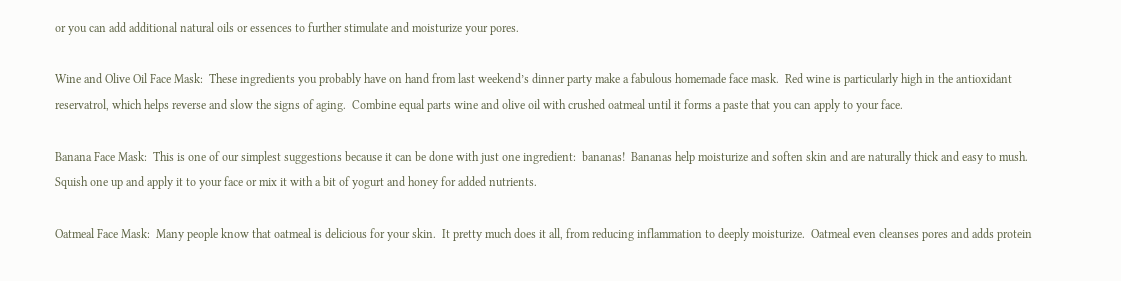or you can add additional natural oils or essences to further stimulate and moisturize your pores.

Wine and Olive Oil Face Mask:  These ingredients you probably have on hand from last weekend’s dinner party make a fabulous homemade face mask.  Red wine is particularly high in the antioxidant reservatrol, which helps reverse and slow the signs of aging.  Combine equal parts wine and olive oil with crushed oatmeal until it forms a paste that you can apply to your face.

Banana Face Mask:  This is one of our simplest suggestions because it can be done with just one ingredient:  bananas!  Bananas help moisturize and soften skin and are naturally thick and easy to mush.  Squish one up and apply it to your face or mix it with a bit of yogurt and honey for added nutrients.

Oatmeal Face Mask:  Many people know that oatmeal is delicious for your skin.  It pretty much does it all, from reducing inflammation to deeply moisturize.  Oatmeal even cleanses pores and adds protein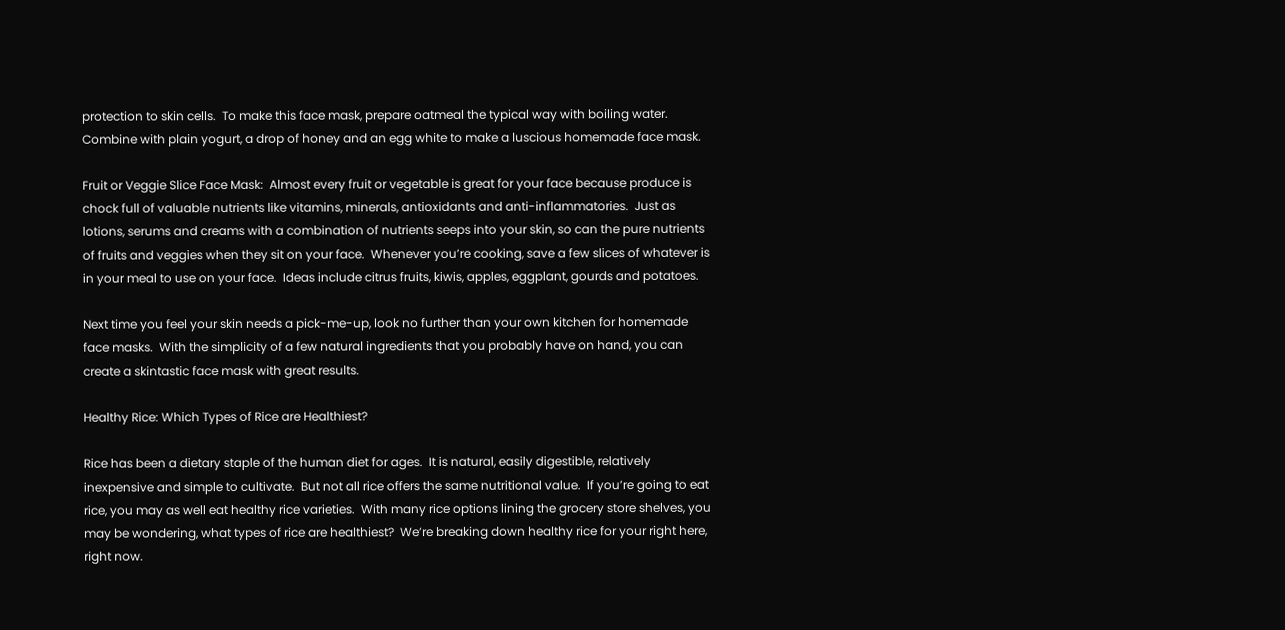protection to skin cells.  To make this face mask, prepare oatmeal the typical way with boiling water.  Combine with plain yogurt, a drop of honey and an egg white to make a luscious homemade face mask.

Fruit or Veggie Slice Face Mask:  Almost every fruit or vegetable is great for your face because produce is chock full of valuable nutrients like vitamins, minerals, antioxidants and anti-inflammatories.  Just as lotions, serums and creams with a combination of nutrients seeps into your skin, so can the pure nutrients of fruits and veggies when they sit on your face.  Whenever you’re cooking, save a few slices of whatever is in your meal to use on your face.  Ideas include citrus fruits, kiwis, apples, eggplant, gourds and potatoes.

Next time you feel your skin needs a pick-me-up, look no further than your own kitchen for homemade face masks.  With the simplicity of a few natural ingredients that you probably have on hand, you can create a skintastic face mask with great results.

Healthy Rice: Which Types of Rice are Healthiest?

Rice has been a dietary staple of the human diet for ages.  It is natural, easily digestible, relatively inexpensive and simple to cultivate.  But not all rice offers the same nutritional value.  If you’re going to eat rice, you may as well eat healthy rice varieties.  With many rice options lining the grocery store shelves, you may be wondering, what types of rice are healthiest?  We’re breaking down healthy rice for your right here, right now.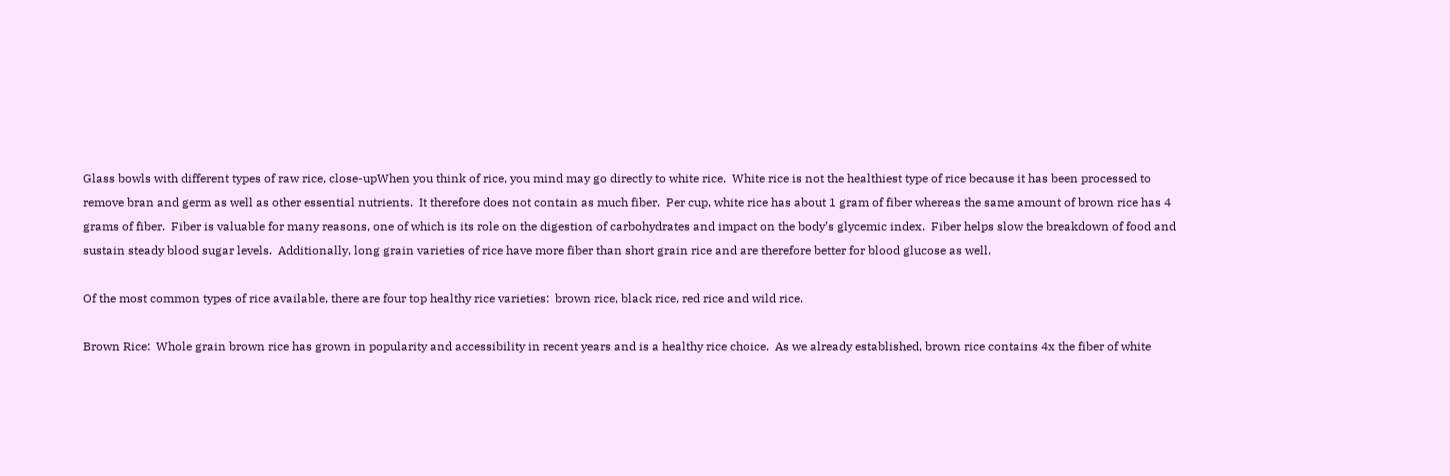Glass bowls with different types of raw rice, close-upWhen you think of rice, you mind may go directly to white rice.  White rice is not the healthiest type of rice because it has been processed to remove bran and germ as well as other essential nutrients.  It therefore does not contain as much fiber.  Per cup, white rice has about 1 gram of fiber whereas the same amount of brown rice has 4 grams of fiber.  Fiber is valuable for many reasons, one of which is its role on the digestion of carbohydrates and impact on the body’s glycemic index.  Fiber helps slow the breakdown of food and sustain steady blood sugar levels.  Additionally, long grain varieties of rice have more fiber than short grain rice and are therefore better for blood glucose as well.

Of the most common types of rice available, there are four top healthy rice varieties:  brown rice, black rice, red rice and wild rice.

Brown Rice:  Whole grain brown rice has grown in popularity and accessibility in recent years and is a healthy rice choice.  As we already established, brown rice contains 4x the fiber of white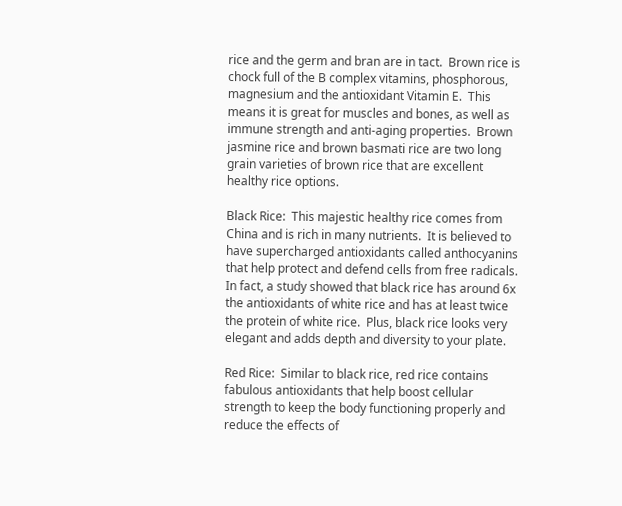rice and the germ and bran are in tact.  Brown rice is chock full of the B complex vitamins, phosphorous, magnesium and the antioxidant Vitamin E.  This means it is great for muscles and bones, as well as immune strength and anti-aging properties.  Brown jasmine rice and brown basmati rice are two long grain varieties of brown rice that are excellent healthy rice options.

Black Rice:  This majestic healthy rice comes from China and is rich in many nutrients.  It is believed to have supercharged antioxidants called anthocyanins that help protect and defend cells from free radicals.  In fact, a study showed that black rice has around 6x the antioxidants of white rice and has at least twice the protein of white rice.  Plus, black rice looks very elegant and adds depth and diversity to your plate.

Red Rice:  Similar to black rice, red rice contains fabulous antioxidants that help boost cellular strength to keep the body functioning properly and reduce the effects of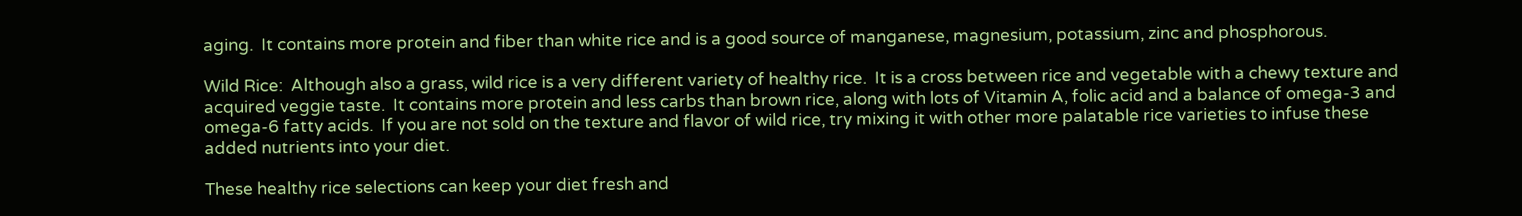aging.  It contains more protein and fiber than white rice and is a good source of manganese, magnesium, potassium, zinc and phosphorous.

Wild Rice:  Although also a grass, wild rice is a very different variety of healthy rice.  It is a cross between rice and vegetable with a chewy texture and acquired veggie taste.  It contains more protein and less carbs than brown rice, along with lots of Vitamin A, folic acid and a balance of omega-3 and omega-6 fatty acids.  If you are not sold on the texture and flavor of wild rice, try mixing it with other more palatable rice varieties to infuse these added nutrients into your diet.

These healthy rice selections can keep your diet fresh and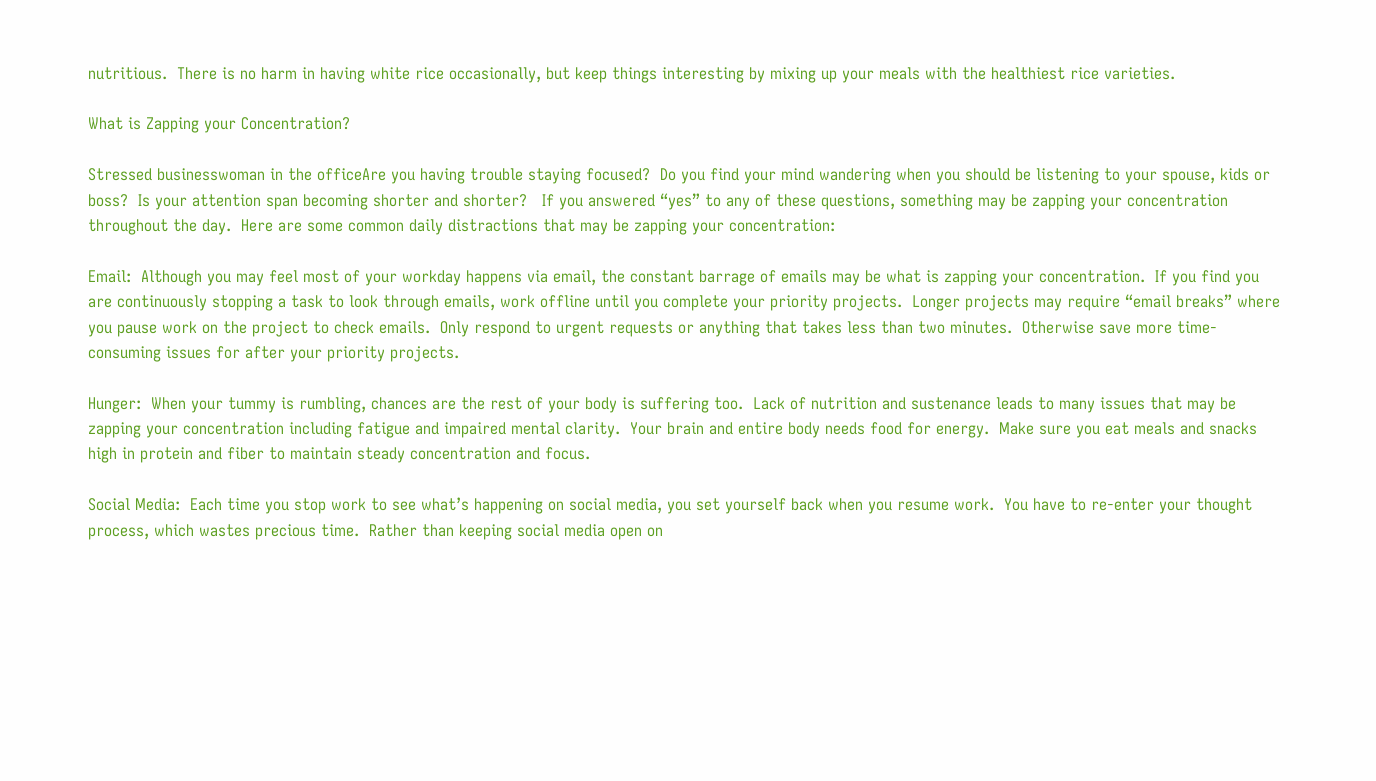nutritious.  There is no harm in having white rice occasionally, but keep things interesting by mixing up your meals with the healthiest rice varieties.

What is Zapping your Concentration?

Stressed businesswoman in the officeAre you having trouble staying focused?  Do you find your mind wandering when you should be listening to your spouse, kids or boss?  Is your attention span becoming shorter and shorter?   If you answered “yes” to any of these questions, something may be zapping your concentration throughout the day.  Here are some common daily distractions that may be zapping your concentration:

Email:  Although you may feel most of your workday happens via email, the constant barrage of emails may be what is zapping your concentration.  If you find you are continuously stopping a task to look through emails, work offline until you complete your priority projects.  Longer projects may require “email breaks” where you pause work on the project to check emails.  Only respond to urgent requests or anything that takes less than two minutes.  Otherwise save more time-consuming issues for after your priority projects.

Hunger:  When your tummy is rumbling, chances are the rest of your body is suffering too.  Lack of nutrition and sustenance leads to many issues that may be zapping your concentration including fatigue and impaired mental clarity.  Your brain and entire body needs food for energy.  Make sure you eat meals and snacks high in protein and fiber to maintain steady concentration and focus.

Social Media:  Each time you stop work to see what’s happening on social media, you set yourself back when you resume work.  You have to re-enter your thought process, which wastes precious time.  Rather than keeping social media open on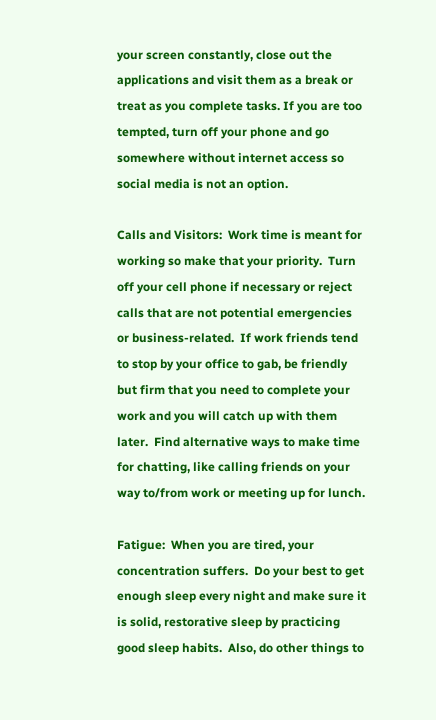your screen constantly, close out the applications and visit them as a break or treat as you complete tasks. If you are too tempted, turn off your phone and go somewhere without internet access so social media is not an option.

Calls and Visitors:  Work time is meant for working so make that your priority.  Turn off your cell phone if necessary or reject calls that are not potential emergencies or business-related.  If work friends tend to stop by your office to gab, be friendly but firm that you need to complete your work and you will catch up with them later.  Find alternative ways to make time for chatting, like calling friends on your way to/from work or meeting up for lunch.

Fatigue:  When you are tired, your concentration suffers.  Do your best to get enough sleep every night and make sure it is solid, restorative sleep by practicing good sleep habits.  Also, do other things to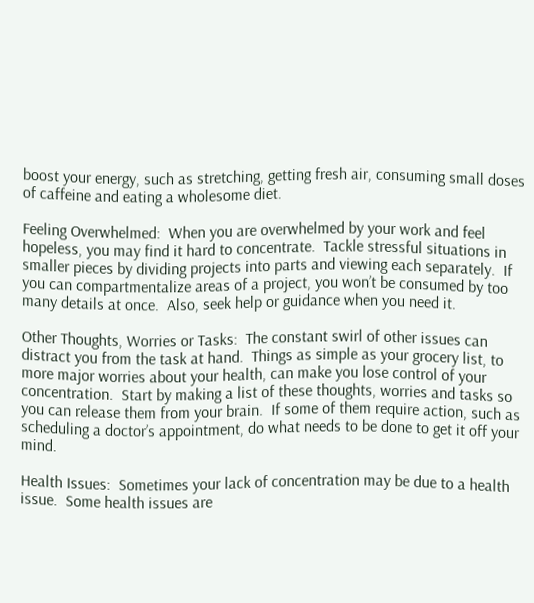boost your energy, such as stretching, getting fresh air, consuming small doses of caffeine and eating a wholesome diet.

Feeling Overwhelmed:  When you are overwhelmed by your work and feel hopeless, you may find it hard to concentrate.  Tackle stressful situations in smaller pieces by dividing projects into parts and viewing each separately.  If you can compartmentalize areas of a project, you won’t be consumed by too many details at once.  Also, seek help or guidance when you need it.

Other Thoughts, Worries or Tasks:  The constant swirl of other issues can distract you from the task at hand.  Things as simple as your grocery list, to more major worries about your health, can make you lose control of your concentration.  Start by making a list of these thoughts, worries and tasks so you can release them from your brain.  If some of them require action, such as scheduling a doctor’s appointment, do what needs to be done to get it off your mind.

Health Issues:  Sometimes your lack of concentration may be due to a health issue.  Some health issues are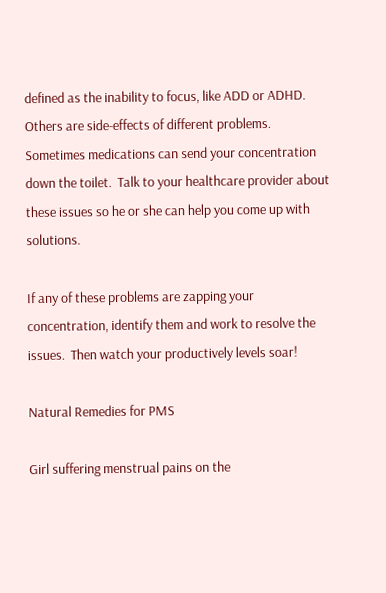defined as the inability to focus, like ADD or ADHD.  Others are side-effects of different problems.  Sometimes medications can send your concentration down the toilet.  Talk to your healthcare provider about these issues so he or she can help you come up with solutions.

If any of these problems are zapping your concentration, identify them and work to resolve the issues.  Then watch your productively levels soar!

Natural Remedies for PMS

Girl suffering menstrual pains on the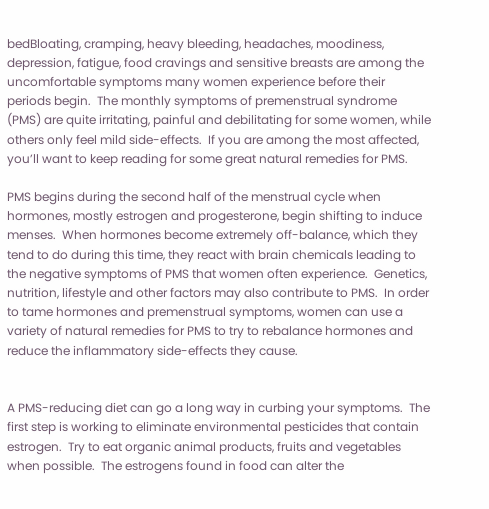bedBloating, cramping, heavy bleeding, headaches, moodiness, depression, fatigue, food cravings and sensitive breasts are among the uncomfortable symptoms many women experience before their periods begin.  The monthly symptoms of premenstrual syndrome (PMS) are quite irritating, painful and debilitating for some women, while others only feel mild side-effects.  If you are among the most affected, you’ll want to keep reading for some great natural remedies for PMS.

PMS begins during the second half of the menstrual cycle when hormones, mostly estrogen and progesterone, begin shifting to induce menses.  When hormones become extremely off-balance, which they tend to do during this time, they react with brain chemicals leading to the negative symptoms of PMS that women often experience.  Genetics, nutrition, lifestyle and other factors may also contribute to PMS.  In order to tame hormones and premenstrual symptoms, women can use a variety of natural remedies for PMS to try to rebalance hormones and reduce the inflammatory side-effects they cause.


A PMS-reducing diet can go a long way in curbing your symptoms.  The first step is working to eliminate environmental pesticides that contain estrogen.  Try to eat organic animal products, fruits and vegetables when possible.  The estrogens found in food can alter the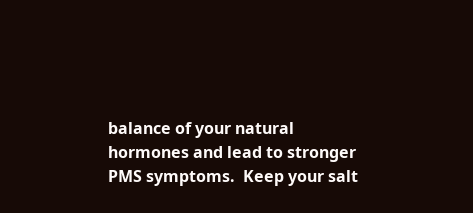balance of your natural hormones and lead to stronger PMS symptoms.  Keep your salt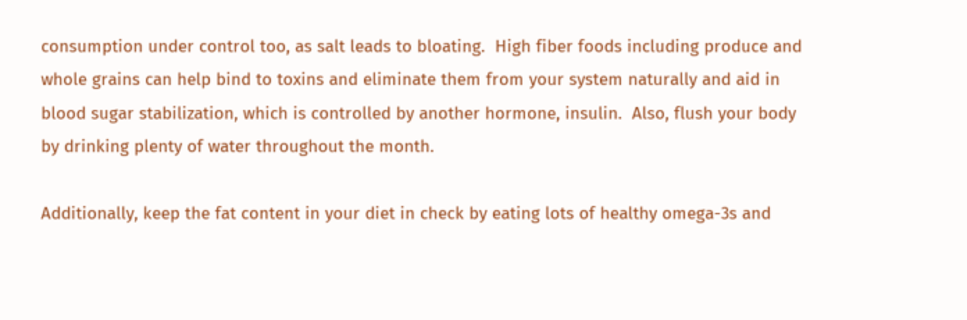consumption under control too, as salt leads to bloating.  High fiber foods including produce and whole grains can help bind to toxins and eliminate them from your system naturally and aid in blood sugar stabilization, which is controlled by another hormone, insulin.  Also, flush your body by drinking plenty of water throughout the month.

Additionally, keep the fat content in your diet in check by eating lots of healthy omega-3s and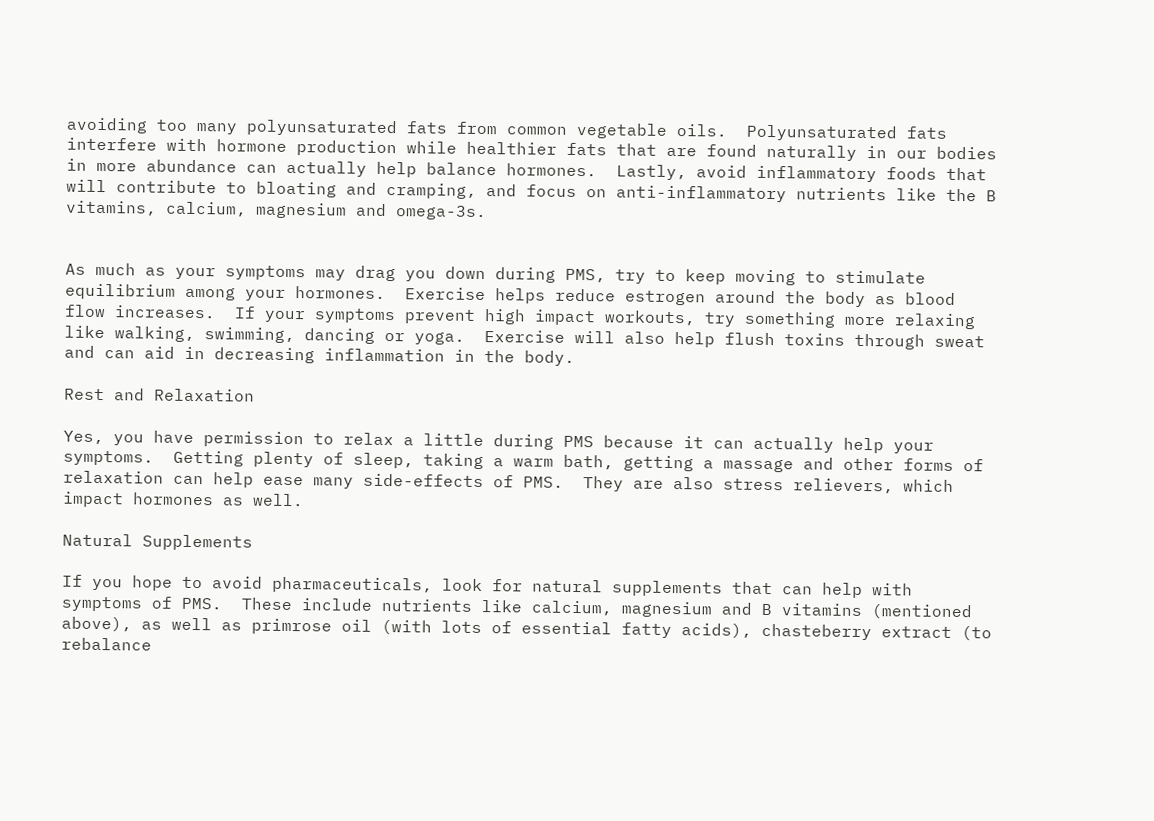avoiding too many polyunsaturated fats from common vegetable oils.  Polyunsaturated fats interfere with hormone production while healthier fats that are found naturally in our bodies in more abundance can actually help balance hormones.  Lastly, avoid inflammatory foods that will contribute to bloating and cramping, and focus on anti-inflammatory nutrients like the B vitamins, calcium, magnesium and omega-3s.


As much as your symptoms may drag you down during PMS, try to keep moving to stimulate equilibrium among your hormones.  Exercise helps reduce estrogen around the body as blood flow increases.  If your symptoms prevent high impact workouts, try something more relaxing like walking, swimming, dancing or yoga.  Exercise will also help flush toxins through sweat and can aid in decreasing inflammation in the body.

Rest and Relaxation

Yes, you have permission to relax a little during PMS because it can actually help your symptoms.  Getting plenty of sleep, taking a warm bath, getting a massage and other forms of relaxation can help ease many side-effects of PMS.  They are also stress relievers, which impact hormones as well.

Natural Supplements

If you hope to avoid pharmaceuticals, look for natural supplements that can help with symptoms of PMS.  These include nutrients like calcium, magnesium and B vitamins (mentioned above), as well as primrose oil (with lots of essential fatty acids), chasteberry extract (to rebalance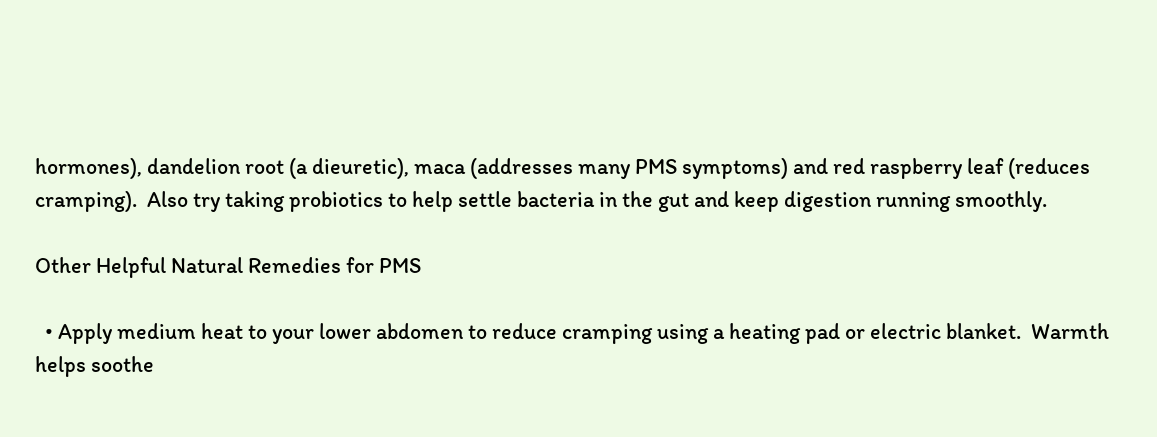hormones), dandelion root (a dieuretic), maca (addresses many PMS symptoms) and red raspberry leaf (reduces cramping).  Also try taking probiotics to help settle bacteria in the gut and keep digestion running smoothly.

Other Helpful Natural Remedies for PMS

  • Apply medium heat to your lower abdomen to reduce cramping using a heating pad or electric blanket.  Warmth helps soothe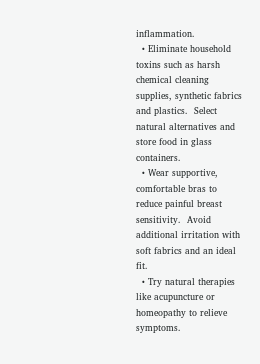inflammation.
  • Eliminate household toxins such as harsh chemical cleaning supplies, synthetic fabrics and plastics.  Select natural alternatives and store food in glass containers.
  • Wear supportive, comfortable bras to reduce painful breast sensitivity.  Avoid additional irritation with soft fabrics and an ideal fit.
  • Try natural therapies like acupuncture or homeopathy to relieve symptoms.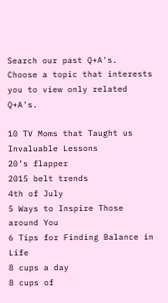Search our past Q+A's.
Choose a topic that interests you to view only related Q+A's.

10 TV Moms that Taught us Invaluable Lessons
20’s flapper
2015 belt trends
4th of July
5 Ways to Inspire Those around You
6 Tips for Finding Balance in Life
8 cups a day
8 cups of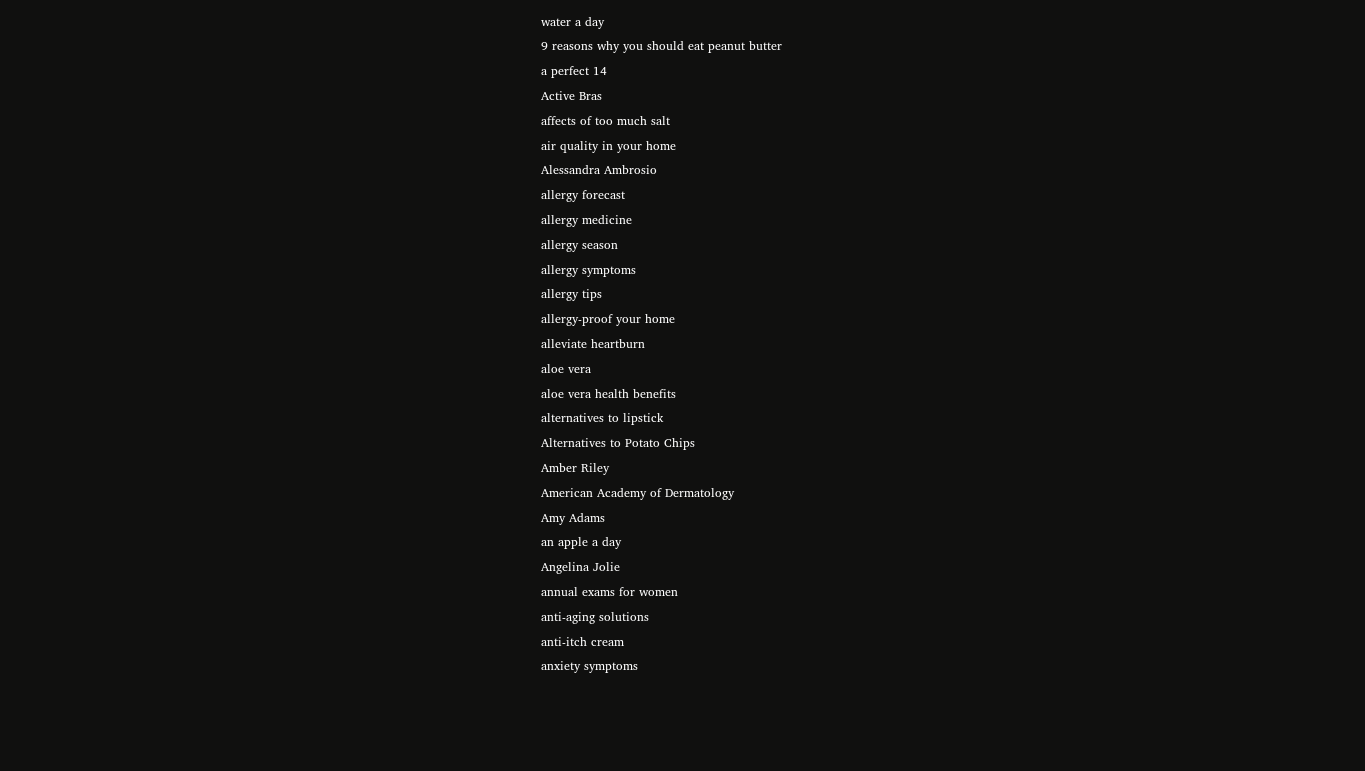water a day
9 reasons why you should eat peanut butter
a perfect 14
Active Bras
affects of too much salt
air quality in your home
Alessandra Ambrosio
allergy forecast
allergy medicine
allergy season
allergy symptoms
allergy tips
allergy-proof your home
alleviate heartburn
aloe vera
aloe vera health benefits
alternatives to lipstick
Alternatives to Potato Chips
Amber Riley
American Academy of Dermatology
Amy Adams
an apple a day
Angelina Jolie
annual exams for women
anti-aging solutions
anti-itch cream
anxiety symptoms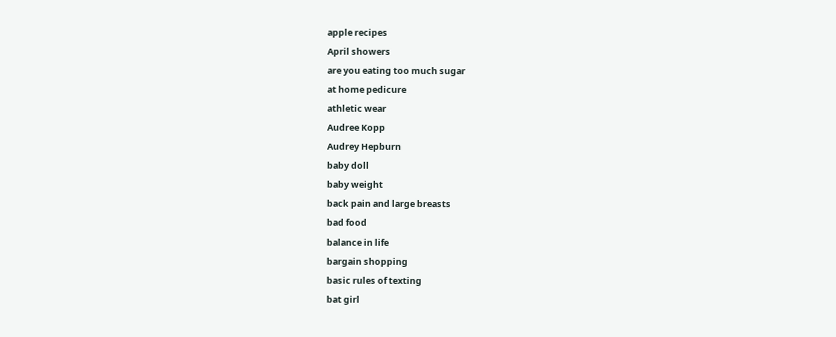apple recipes
April showers
are you eating too much sugar
at home pedicure
athletic wear
Audree Kopp
Audrey Hepburn
baby doll
baby weight
back pain and large breasts
bad food
balance in life
bargain shopping
basic rules of texting
bat girl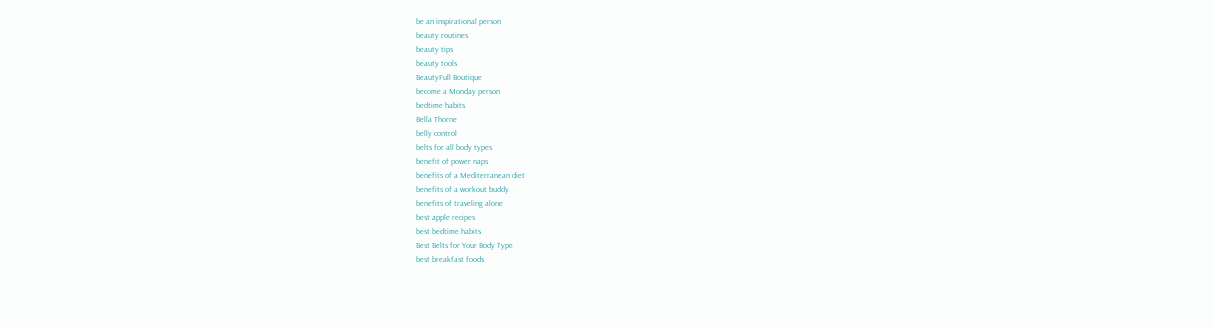be an inspirational person
beauty routines
beauty tips
beauty tools
BeautyFull Boutique
become a Monday person
bedtime habits
Bella Thorne
belly control
belts for all body types
benefit of power naps
benefits of a Mediterranean diet
benefits of a workout buddy
benefits of traveling alone
best apple recipes
best bedtime habits
Best Belts for Your Body Type
best breakfast foods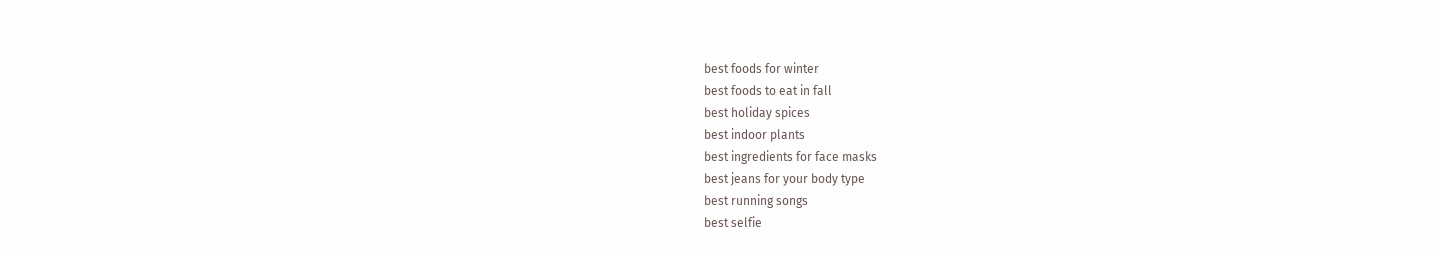best foods for winter
best foods to eat in fall
best holiday spices
best indoor plants
best ingredients for face masks
best jeans for your body type
best running songs
best selfie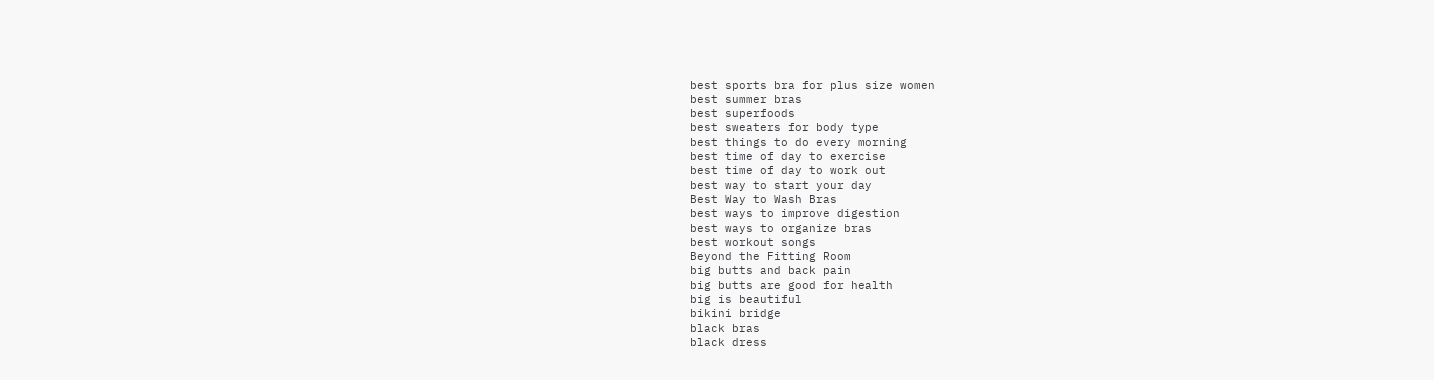best sports bra for plus size women
best summer bras
best superfoods
best sweaters for body type
best things to do every morning
best time of day to exercise
best time of day to work out
best way to start your day
Best Way to Wash Bras
best ways to improve digestion
best ways to organize bras
best workout songs
Beyond the Fitting Room
big butts and back pain
big butts are good for health
big is beautiful
bikini bridge
black bras
black dress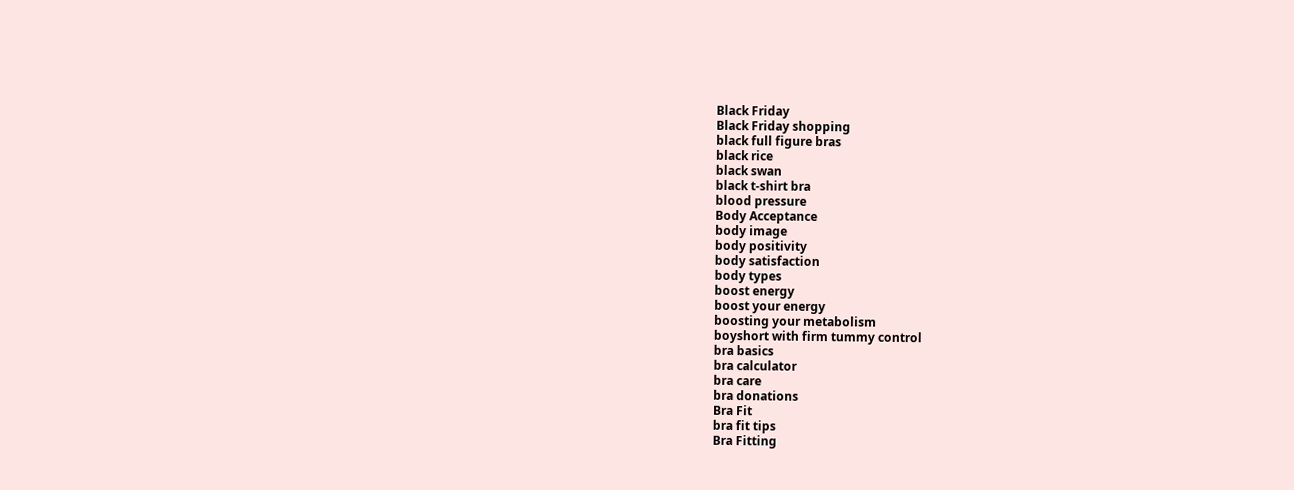Black Friday
Black Friday shopping
black full figure bras
black rice
black swan
black t-shirt bra
blood pressure
Body Acceptance
body image
body positivity
body satisfaction
body types
boost energy
boost your energy
boosting your metabolism
boyshort with firm tummy control
bra basics
bra calculator
bra care
bra donations
Bra Fit
bra fit tips
Bra Fitting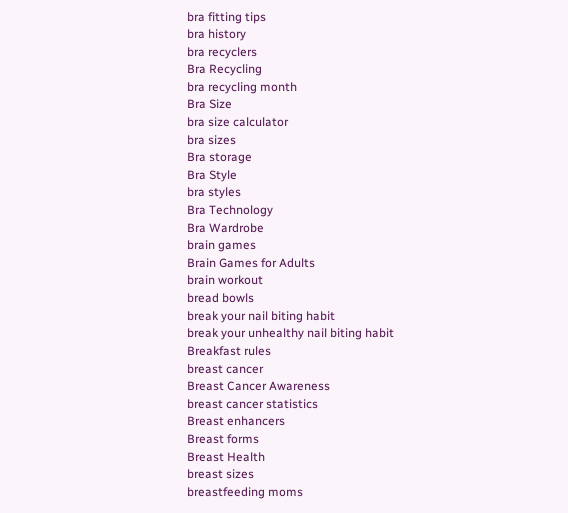bra fitting tips
bra history
bra recyclers
Bra Recycling
bra recycling month
Bra Size
bra size calculator
bra sizes
Bra storage
Bra Style
bra styles
Bra Technology
Bra Wardrobe
brain games
Brain Games for Adults
brain workout
bread bowls
break your nail biting habit
break your unhealthy nail biting habit
Breakfast rules
breast cancer
Breast Cancer Awareness
breast cancer statistics
Breast enhancers
Breast forms
Breast Health
breast sizes
breastfeeding moms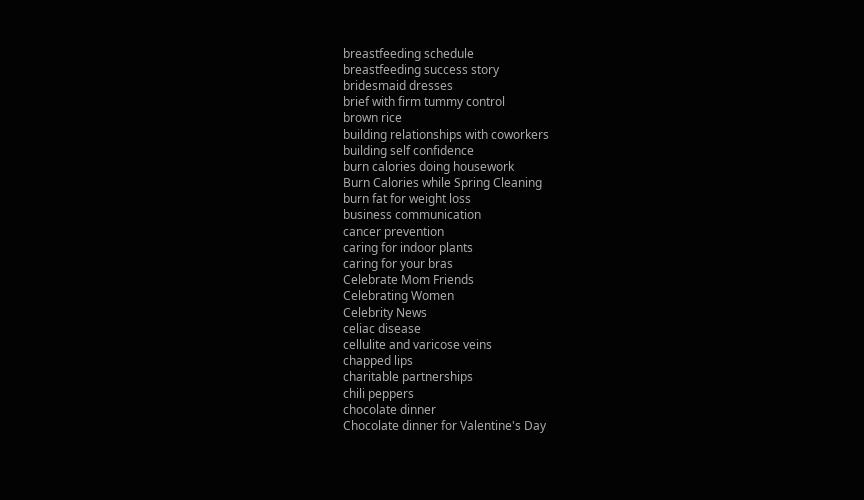breastfeeding schedule
breastfeeding success story
bridesmaid dresses
brief with firm tummy control
brown rice
building relationships with coworkers
building self confidence
burn calories doing housework
Burn Calories while Spring Cleaning
burn fat for weight loss
business communication
cancer prevention
caring for indoor plants
caring for your bras
Celebrate Mom Friends
Celebrating Women
Celebrity News
celiac disease
cellulite and varicose veins
chapped lips
charitable partnerships
chili peppers
chocolate dinner
Chocolate dinner for Valentine's Day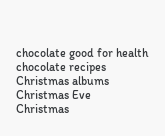chocolate good for health
chocolate recipes
Christmas albums
Christmas Eve
Christmas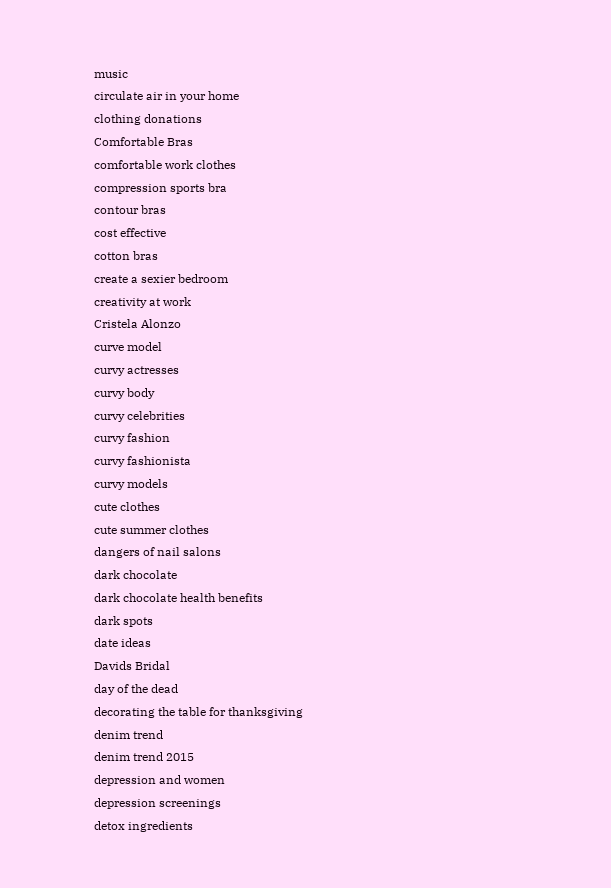music
circulate air in your home
clothing donations
Comfortable Bras
comfortable work clothes
compression sports bra
contour bras
cost effective
cotton bras
create a sexier bedroom
creativity at work
Cristela Alonzo
curve model
curvy actresses
curvy body
curvy celebrities
curvy fashion
curvy fashionista
curvy models
cute clothes
cute summer clothes
dangers of nail salons
dark chocolate
dark chocolate health benefits
dark spots
date ideas
Davids Bridal
day of the dead
decorating the table for thanksgiving
denim trend
denim trend 2015
depression and women
depression screenings
detox ingredients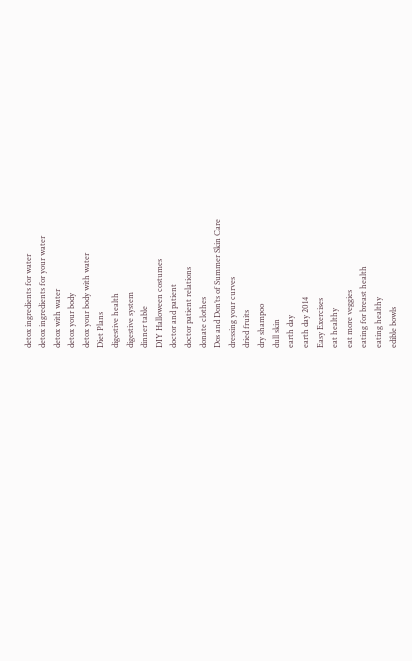detox ingredients for water
detox ingredients for your water
detox with water
detox your body
detox your body with water
Diet Plans
digestive health
digestive system
dinner table
DIY Halloween costumes
doctor and patient
doctor patient relations
donate clothes
Dos and Don’ts of Summer Skin Care
dressing your curves
dried fruits
dry shampoo
dull skin
earth day
earth day 2014
Easy Exercises
eat healthy
eat more veggies
eating for breast health
eating healthy
edible bowls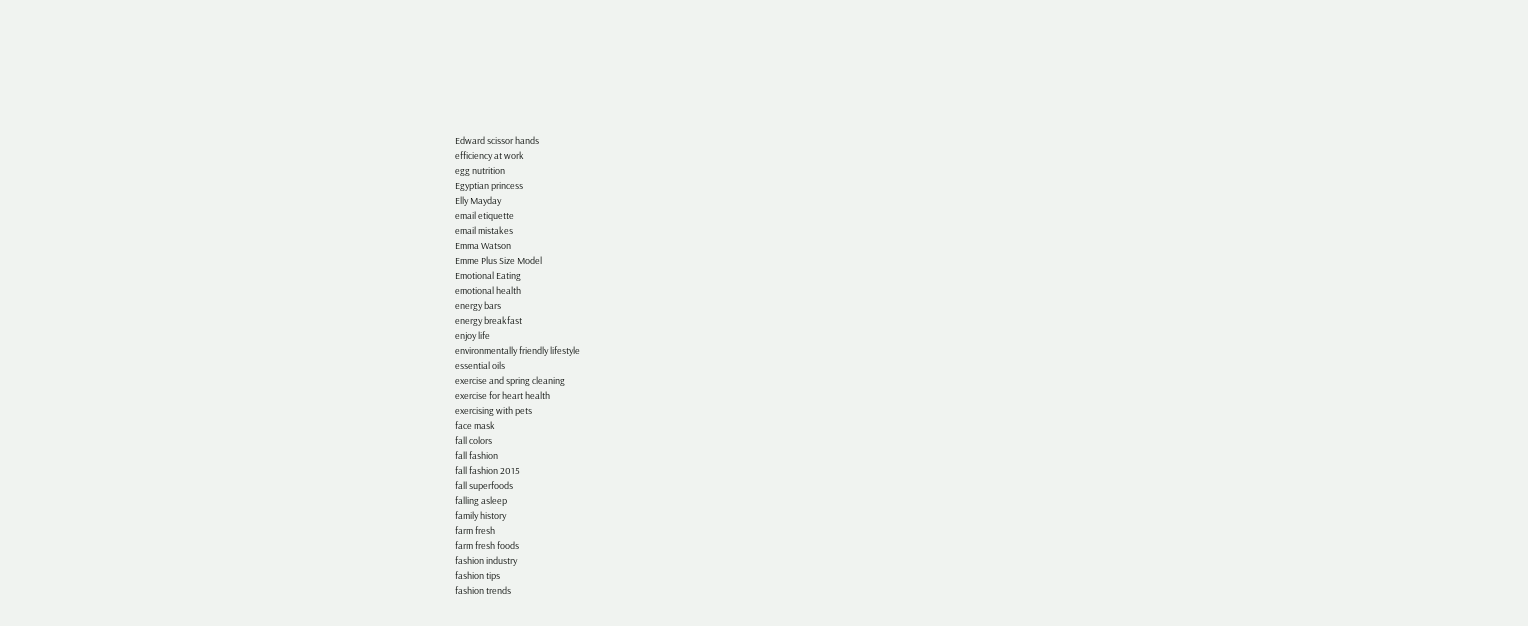Edward scissor hands
efficiency at work
egg nutrition
Egyptian princess
Elly Mayday
email etiquette
email mistakes
Emma Watson
Emme Plus Size Model
Emotional Eating
emotional health
energy bars
energy breakfast
enjoy life
environmentally friendly lifestyle
essential oils
exercise and spring cleaning
exercise for heart health
exercising with pets
face mask
fall colors
fall fashion
fall fashion 2015
fall superfoods
falling asleep
family history
farm fresh
farm fresh foods
fashion industry
fashion tips
fashion trends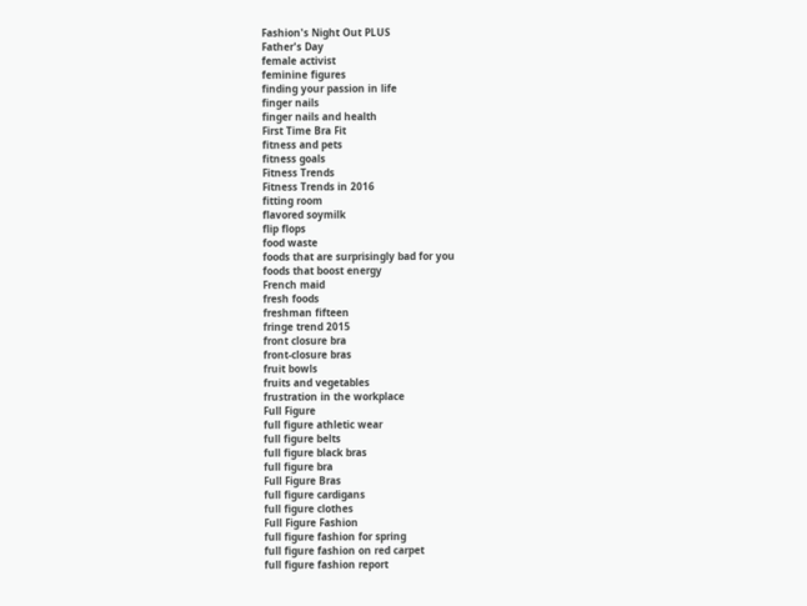Fashion's Night Out PLUS
Father's Day
female activist
feminine figures
finding your passion in life
finger nails
finger nails and health
First Time Bra Fit
fitness and pets
fitness goals
Fitness Trends
Fitness Trends in 2016
fitting room
flavored soymilk
flip flops
food waste
foods that are surprisingly bad for you
foods that boost energy
French maid
fresh foods
freshman fifteen
fringe trend 2015
front closure bra
front-closure bras
fruit bowls
fruits and vegetables
frustration in the workplace
Full Figure
full figure athletic wear
full figure belts
full figure black bras
full figure bra
Full Figure Bras
full figure cardigans
full figure clothes
Full Figure Fashion
full figure fashion for spring
full figure fashion on red carpet
full figure fashion report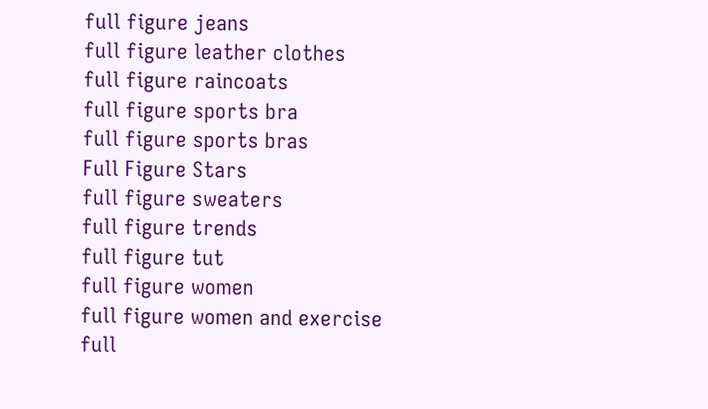full figure jeans
full figure leather clothes
full figure raincoats
full figure sports bra
full figure sports bras
Full Figure Stars
full figure sweaters
full figure trends
full figure tut
full figure women
full figure women and exercise
full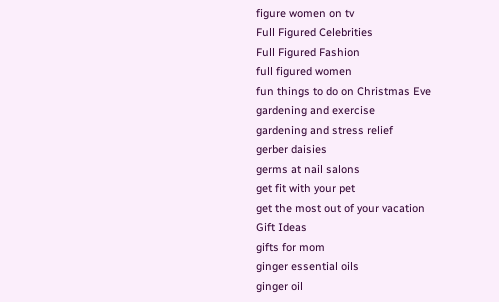figure women on tv
Full Figured Celebrities
Full Figured Fashion
full figured women
fun things to do on Christmas Eve
gardening and exercise
gardening and stress relief
gerber daisies
germs at nail salons
get fit with your pet
get the most out of your vacation
Gift Ideas
gifts for mom
ginger essential oils
ginger oil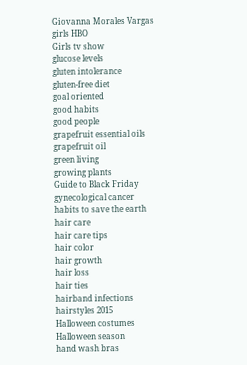Giovanna Morales Vargas
girls HBO
Girls tv show
glucose levels
gluten intolerance
gluten-free diet
goal oriented
good habits
good people
grapefruit essential oils
grapefruit oil
green living
growing plants
Guide to Black Friday
gynecological cancer
habits to save the earth
hair care
hair care tips
hair color
hair growth
hair loss
hair ties
hairband infections
hairstyles 2015
Halloween costumes
Halloween season
hand wash bras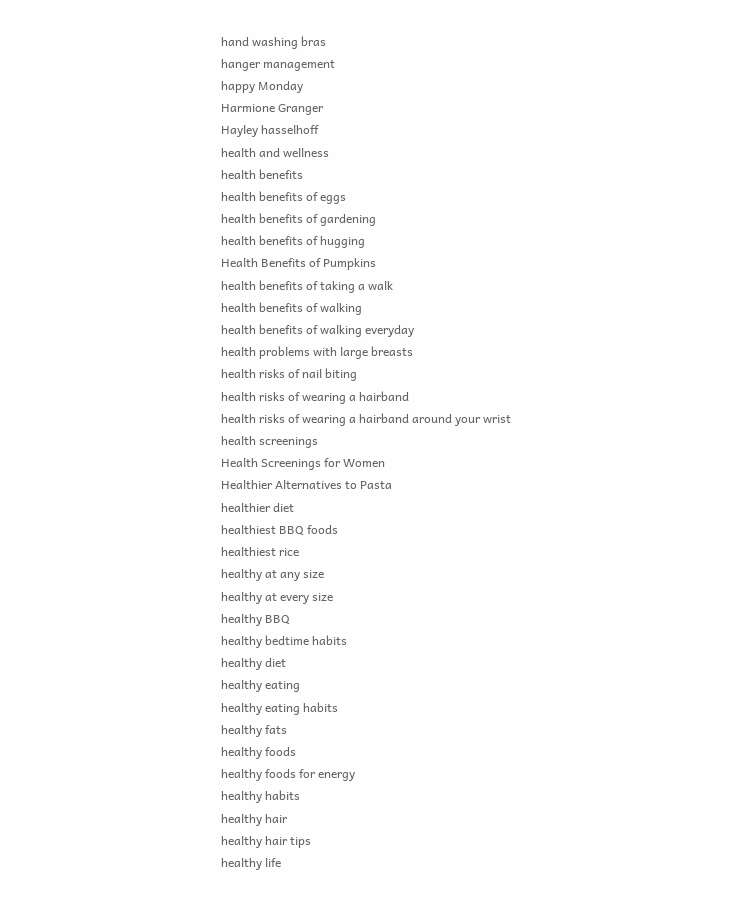hand washing bras
hanger management
happy Monday
Harmione Granger
Hayley hasselhoff
health and wellness
health benefits
health benefits of eggs
health benefits of gardening
health benefits of hugging
Health Benefits of Pumpkins
health benefits of taking a walk
health benefits of walking
health benefits of walking everyday
health problems with large breasts
health risks of nail biting
health risks of wearing a hairband
health risks of wearing a hairband around your wrist
health screenings
Health Screenings for Women
Healthier Alternatives to Pasta
healthier diet
healthiest BBQ foods
healthiest rice
healthy at any size
healthy at every size
healthy BBQ
healthy bedtime habits
healthy diet
healthy eating
healthy eating habits
healthy fats
healthy foods
healthy foods for energy
healthy habits
healthy hair
healthy hair tips
healthy life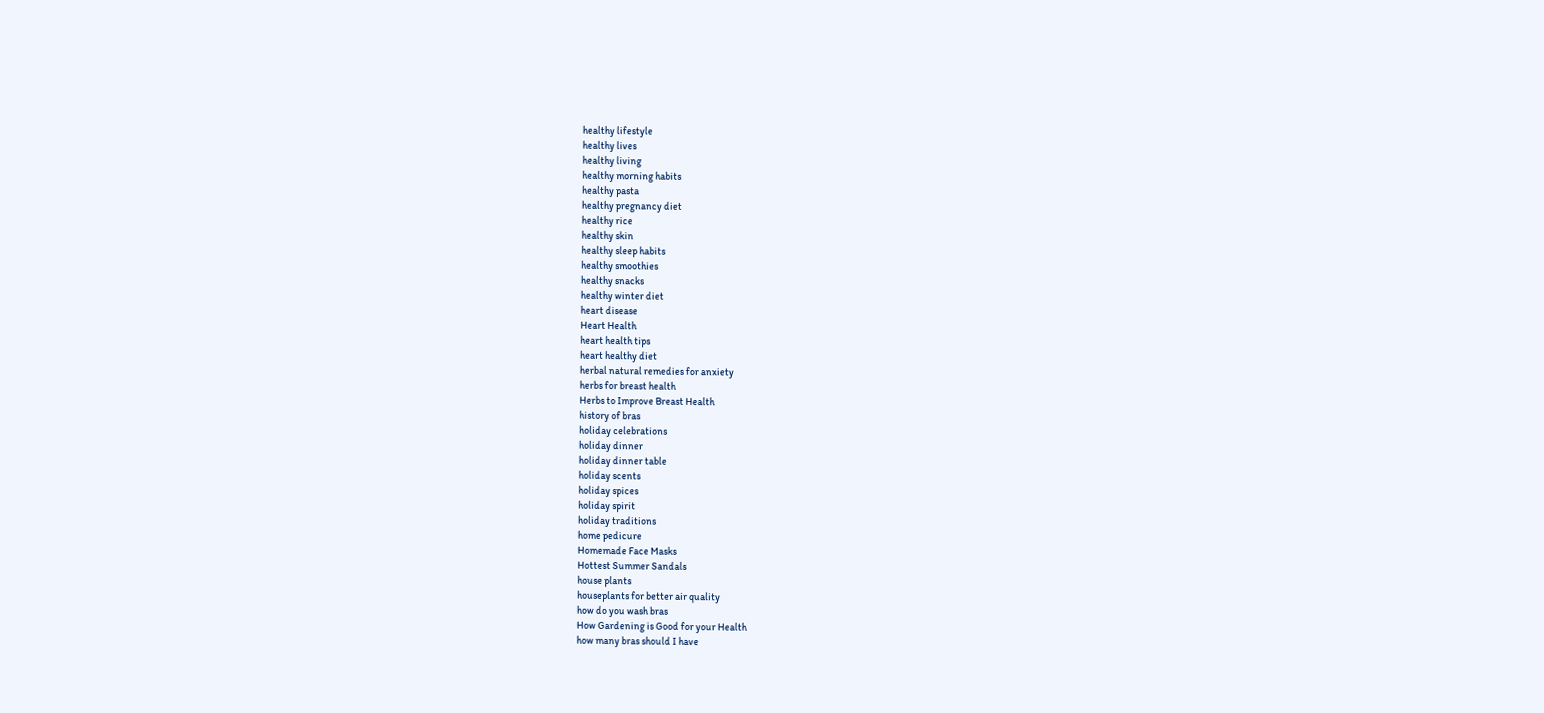healthy lifestyle
healthy lives
healthy living
healthy morning habits
healthy pasta
healthy pregnancy diet
healthy rice
healthy skin
healthy sleep habits
healthy smoothies
healthy snacks
healthy winter diet
heart disease
Heart Health
heart health tips
heart healthy diet
herbal natural remedies for anxiety
herbs for breast health
Herbs to Improve Breast Health
history of bras
holiday celebrations
holiday dinner
holiday dinner table
holiday scents
holiday spices
holiday spirit
holiday traditions
home pedicure
Homemade Face Masks
Hottest Summer Sandals
house plants
houseplants for better air quality
how do you wash bras
How Gardening is Good for your Health
how many bras should I have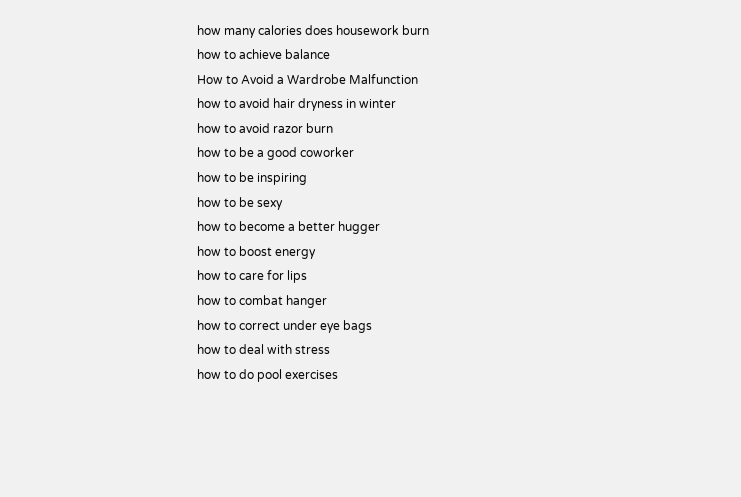how many calories does housework burn
how to achieve balance
How to Avoid a Wardrobe Malfunction
how to avoid hair dryness in winter
how to avoid razor burn
how to be a good coworker
how to be inspiring
how to be sexy
how to become a better hugger
how to boost energy
how to care for lips
how to combat hanger
how to correct under eye bags
how to deal with stress
how to do pool exercises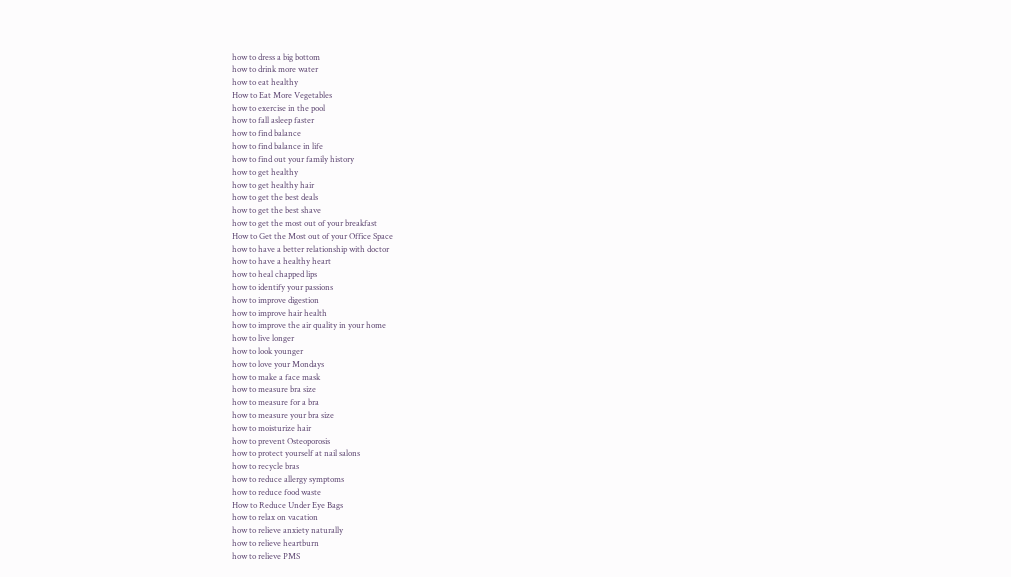how to dress a big bottom
how to drink more water
how to eat healthy
How to Eat More Vegetables
how to exercise in the pool
how to fall asleep faster
how to find balance
how to find balance in life
how to find out your family history
how to get healthy
how to get healthy hair
how to get the best deals
how to get the best shave
how to get the most out of your breakfast
How to Get the Most out of your Office Space
how to have a better relationship with doctor
how to have a healthy heart
how to heal chapped lips
how to identify your passions
how to improve digestion
how to improve hair health
how to improve the air quality in your home
how to live longer
how to look younger
how to love your Mondays
how to make a face mask
how to measure bra size
how to measure for a bra
how to measure your bra size
how to moisturize hair
how to prevent Osteoporosis
how to protect yourself at nail salons
how to recycle bras
how to reduce allergy symptoms
how to reduce food waste
How to Reduce Under Eye Bags
how to relax on vacation
how to relieve anxiety naturally
how to relieve heartburn
how to relieve PMS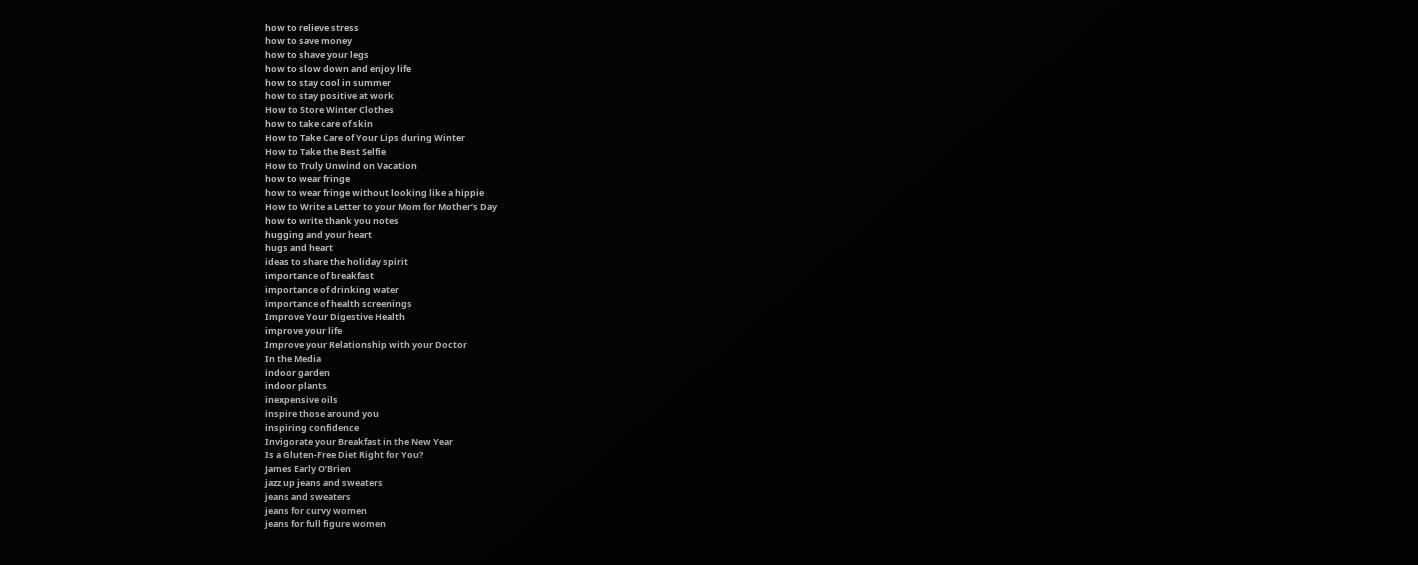how to relieve stress
how to save money
how to shave your legs
how to slow down and enjoy life
how to stay cool in summer
how to stay positive at work
How to Store Winter Clothes
how to take care of skin
How to Take Care of Your Lips during Winter
How to Take the Best Selfie
How to Truly Unwind on Vacation
how to wear fringe
how to wear fringe without looking like a hippie
How to Write a Letter to your Mom for Mother’s Day
how to write thank you notes
hugging and your heart
hugs and heart
ideas to share the holiday spirit
importance of breakfast
importance of drinking water
importance of health screenings
Improve Your Digestive Health
improve your life
Improve your Relationship with your Doctor
In the Media
indoor garden
indoor plants
inexpensive oils
inspire those around you
inspiring confidence
Invigorate your Breakfast in the New Year
Is a Gluten-Free Diet Right for You?
James Early O’Brien
jazz up jeans and sweaters
jeans and sweaters
jeans for curvy women
jeans for full figure women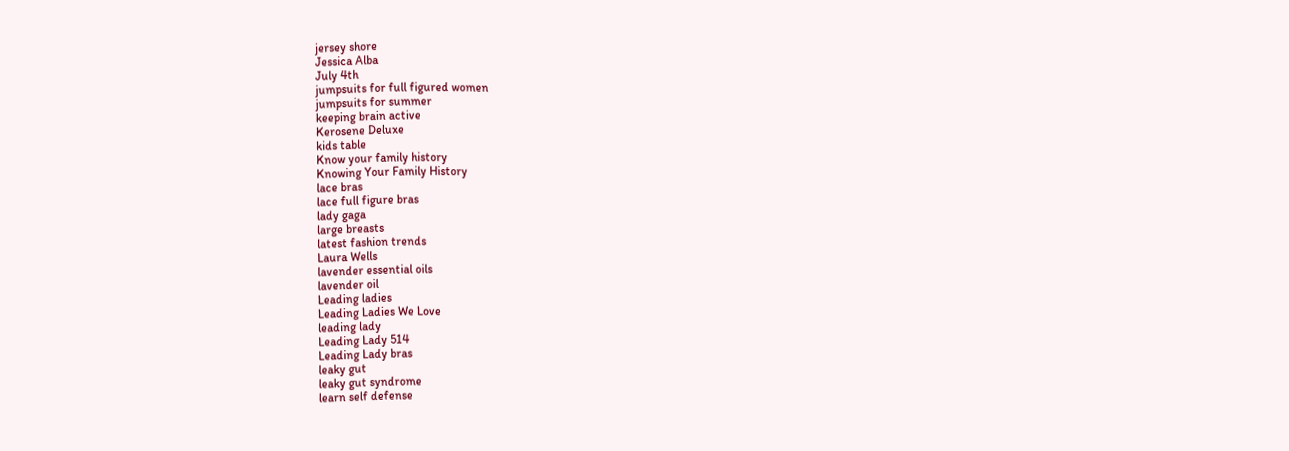jersey shore
Jessica Alba
July 4th
jumpsuits for full figured women
jumpsuits for summer
keeping brain active
Kerosene Deluxe
kids table
Know your family history
Knowing Your Family History
lace bras
lace full figure bras
lady gaga
large breasts
latest fashion trends
Laura Wells
lavender essential oils
lavender oil
Leading ladies
Leading Ladies We Love
leading lady
Leading Lady 514
Leading Lady bras
leaky gut
leaky gut syndrome
learn self defense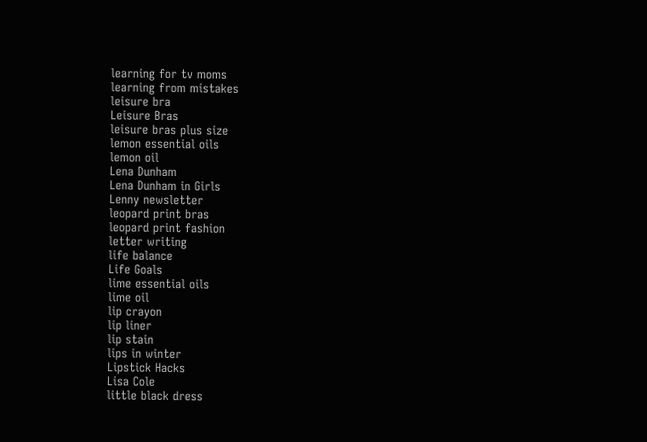learning for tv moms
learning from mistakes
leisure bra
Leisure Bras
leisure bras plus size
lemon essential oils
lemon oil
Lena Dunham
Lena Dunham in Girls
Lenny newsletter
leopard print bras
leopard print fashion
letter writing
life balance
Life Goals
lime essential oils
lime oil
lip crayon
lip liner
lip stain
lips in winter
Lipstick Hacks
Lisa Cole
little black dress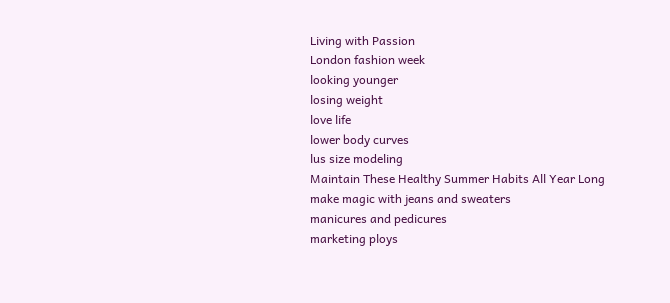Living with Passion
London fashion week
looking younger
losing weight
love life
lower body curves
lus size modeling
Maintain These Healthy Summer Habits All Year Long
make magic with jeans and sweaters
manicures and pedicures
marketing ploys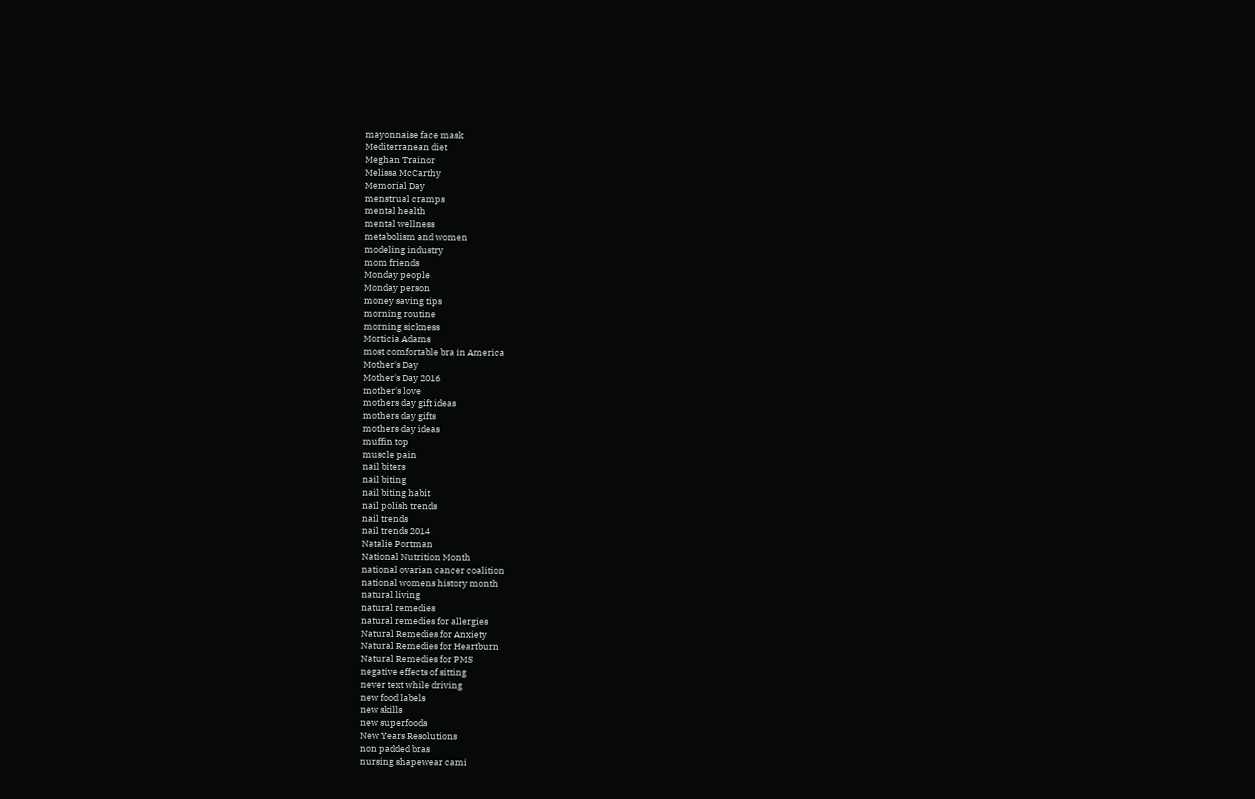mayonnaise face mask
Mediterranean diet
Meghan Trainor
Melissa McCarthy
Memorial Day
menstrual cramps
mental health
mental wellness
metabolism and women
modeling industry
mom friends
Monday people
Monday person
money saving tips
morning routine
morning sickness
Morticia Adams
most comfortable bra in America
Mother's Day
Mother's Day 2016
mother's love
mothers day gift ideas
mothers day gifts
mothers day ideas
muffin top
muscle pain
nail biters
nail biting
nail biting habit
nail polish trends
nail trends
nail trends 2014
Natalie Portman
National Nutrition Month
national ovarian cancer coalition
national womens history month
natural living
natural remedies
natural remedies for allergies
Natural Remedies for Anxiety
Natural Remedies for Heartburn
Natural Remedies for PMS
negative effects of sitting
never text while driving
new food labels
new skills
new superfoods
New Years Resolutions
non padded bras
nursing shapewear cami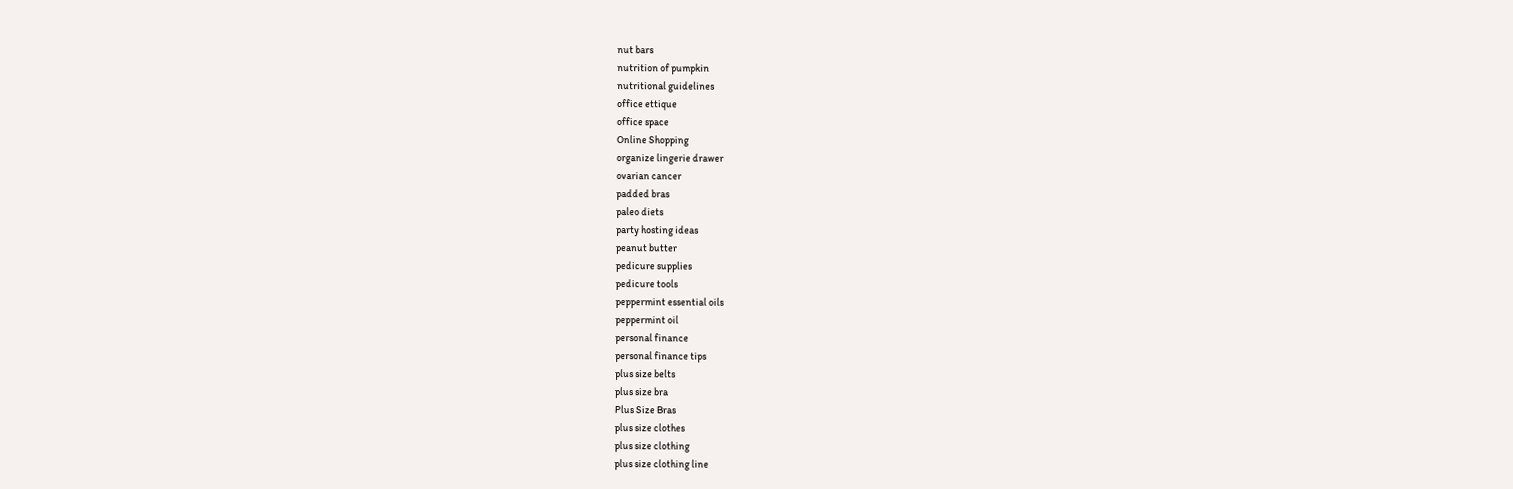nut bars
nutrition of pumpkin
nutritional guidelines
office ettique
office space
Online Shopping
organize lingerie drawer
ovarian cancer
padded bras
paleo diets
party hosting ideas
peanut butter
pedicure supplies
pedicure tools
peppermint essential oils
peppermint oil
personal finance
personal finance tips
plus size belts
plus size bra
Plus Size Bras
plus size clothes
plus size clothing
plus size clothing line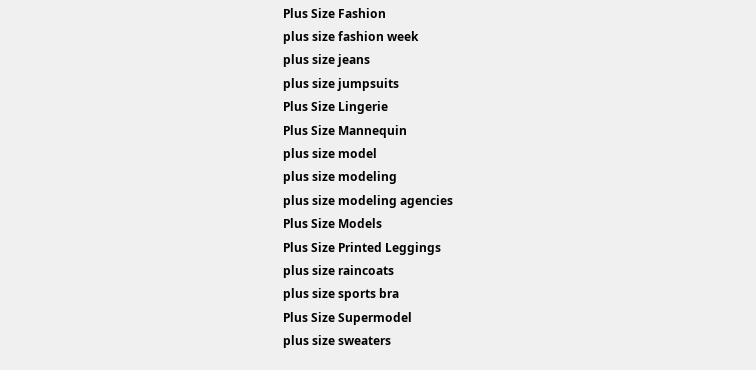Plus Size Fashion
plus size fashion week
plus size jeans
plus size jumpsuits
Plus Size Lingerie
Plus Size Mannequin
plus size model
plus size modeling
plus size modeling agencies
Plus Size Models
Plus Size Printed Leggings
plus size raincoats
plus size sports bra
Plus Size Supermodel
plus size sweaters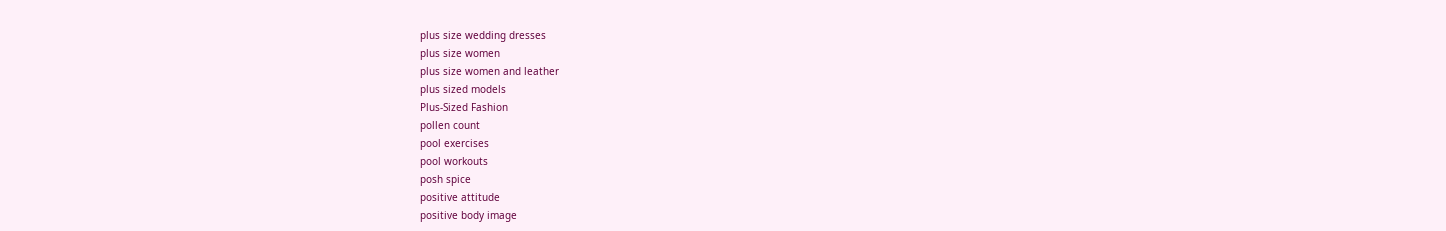plus size wedding dresses
plus size women
plus size women and leather
plus sized models
Plus-Sized Fashion
pollen count
pool exercises
pool workouts
posh spice
positive attitude
positive body image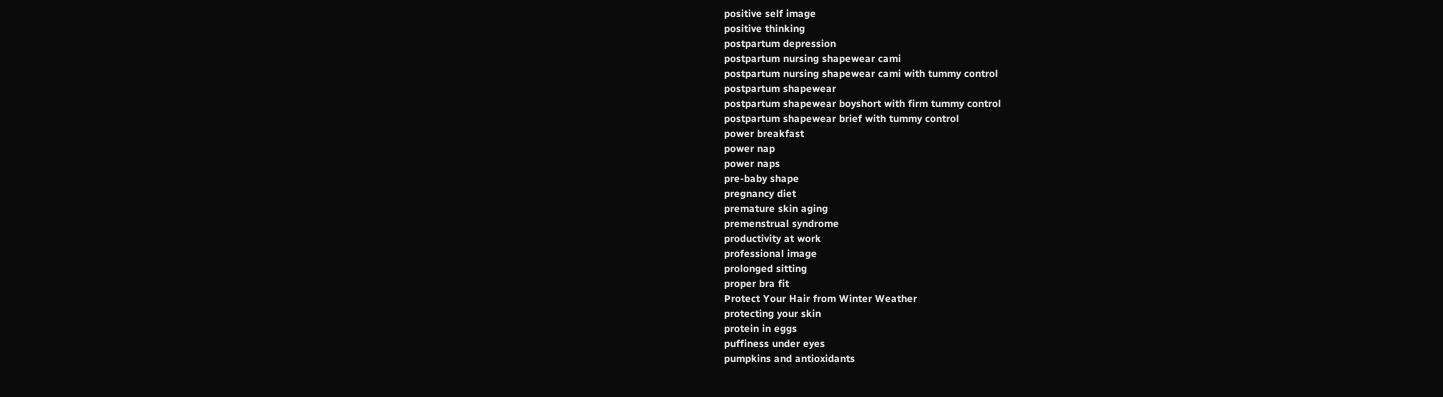positive self image
positive thinking
postpartum depression
postpartum nursing shapewear cami
postpartum nursing shapewear cami with tummy control
postpartum shapewear
postpartum shapewear boyshort with firm tummy control
postpartum shapewear brief with tummy control
power breakfast
power nap
power naps
pre-baby shape
pregnancy diet
premature skin aging
premenstrual syndrome
productivity at work
professional image
prolonged sitting
proper bra fit
Protect Your Hair from Winter Weather
protecting your skin
protein in eggs
puffiness under eyes
pumpkins and antioxidants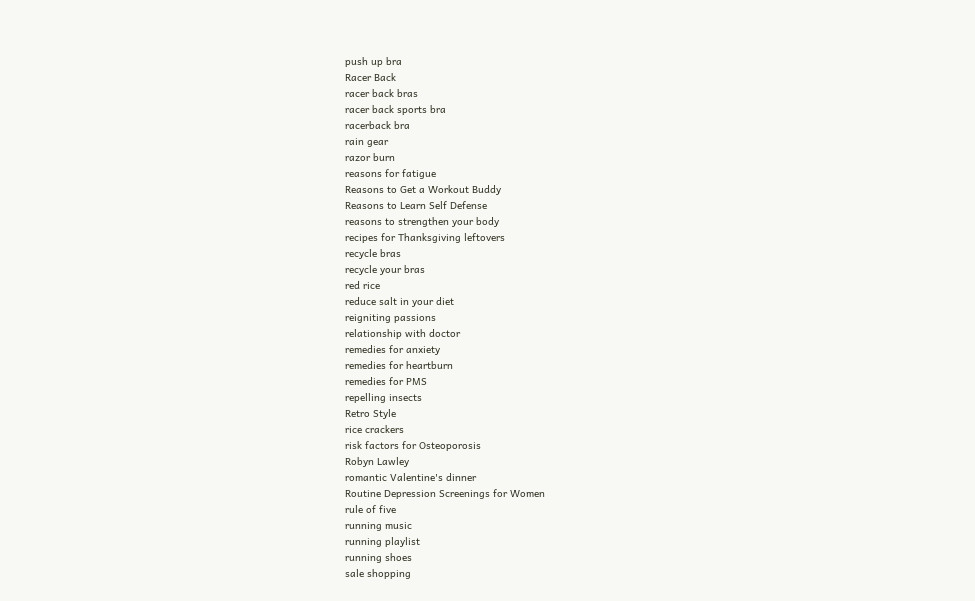push up bra
Racer Back
racer back bras
racer back sports bra
racerback bra
rain gear
razor burn
reasons for fatigue
Reasons to Get a Workout Buddy
Reasons to Learn Self Defense
reasons to strengthen your body
recipes for Thanksgiving leftovers
recycle bras
recycle your bras
red rice
reduce salt in your diet
reigniting passions
relationship with doctor
remedies for anxiety
remedies for heartburn
remedies for PMS
repelling insects
Retro Style
rice crackers
risk factors for Osteoporosis
Robyn Lawley
romantic Valentine's dinner
Routine Depression Screenings for Women
rule of five
running music
running playlist
running shoes
sale shopping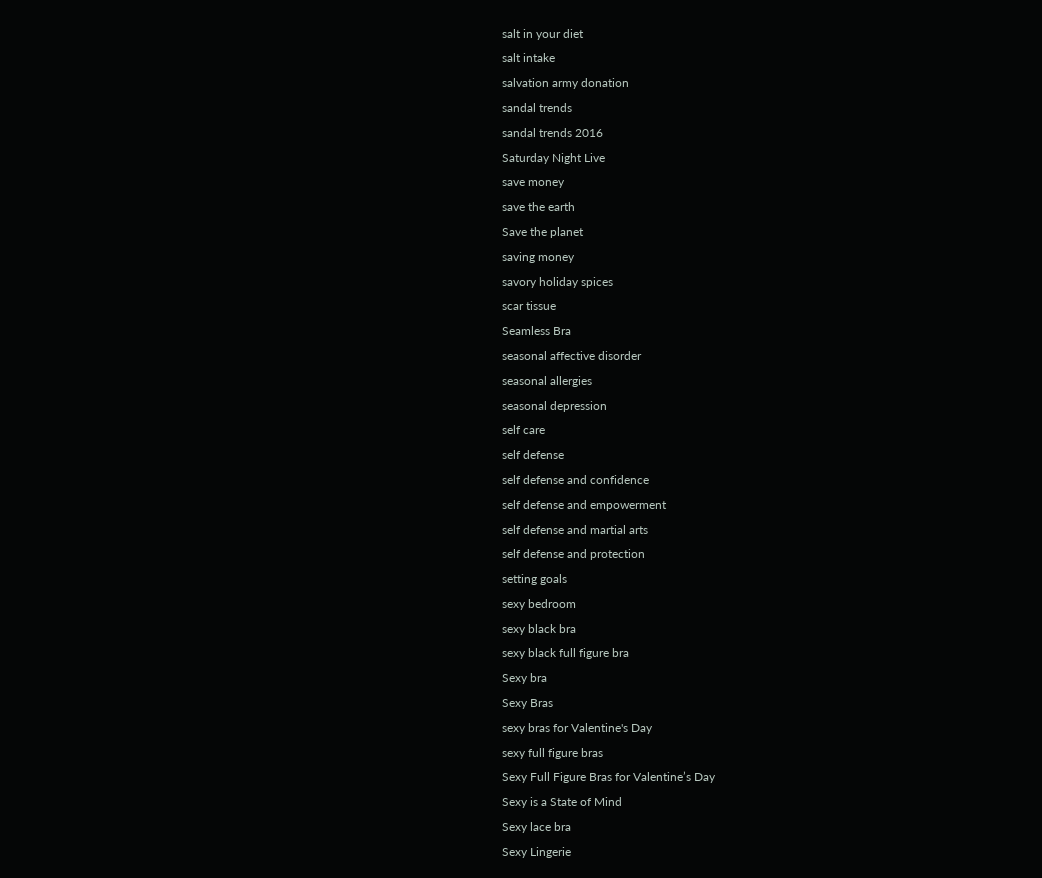salt in your diet
salt intake
salvation army donation
sandal trends
sandal trends 2016
Saturday Night Live
save money
save the earth
Save the planet
saving money
savory holiday spices
scar tissue
Seamless Bra
seasonal affective disorder
seasonal allergies
seasonal depression
self care
self defense
self defense and confidence
self defense and empowerment
self defense and martial arts
self defense and protection
setting goals
sexy bedroom
sexy black bra
sexy black full figure bra
Sexy bra
Sexy Bras
sexy bras for Valentine's Day
sexy full figure bras
Sexy Full Figure Bras for Valentine’s Day
Sexy is a State of Mind
Sexy lace bra
Sexy Lingerie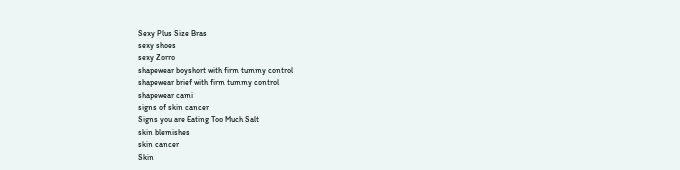Sexy Plus Size Bras
sexy shoes
sexy Zorro
shapewear boyshort with firm tummy control
shapewear brief with firm tummy control
shapewear cami
signs of skin cancer
Signs you are Eating Too Much Salt
skin blemishes
skin cancer
Skin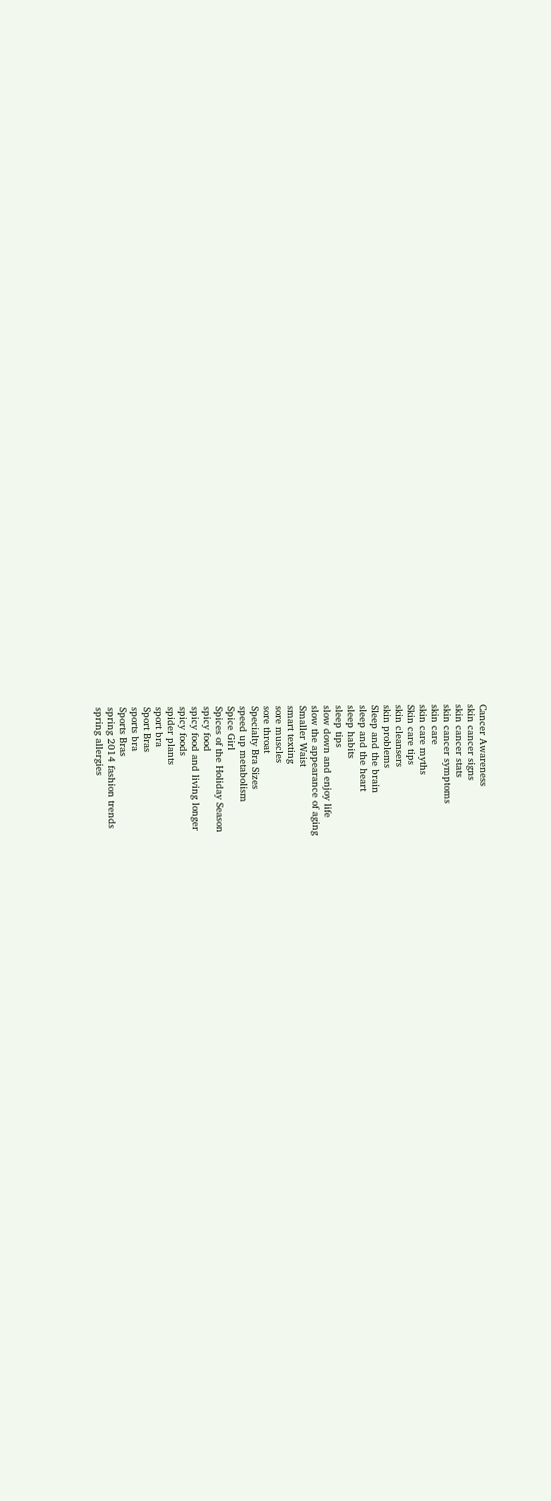Cancer Awareness
skin cancer signs
skin cancer stats
skin cancer symptoms
skin care
skin care myths
Skin care tips
skin cleansers
skin problems
Sleep and the brain
sleep and the heart
sleep habits
sleep tips
slow down and enjoy life
slow the appearance of aging
Smaller Waist
smart texting
sore muscles
sore throat
Specialty Bra Sizes
speed up metabolism
Spice Girl
Spices of the Holiday Season
spicy food
spicy food and living longer
spicy foods
spider plants
sport bra
Sport Bras
sports bra
Sports Bras
spring 2014 fashion trends
spring allergies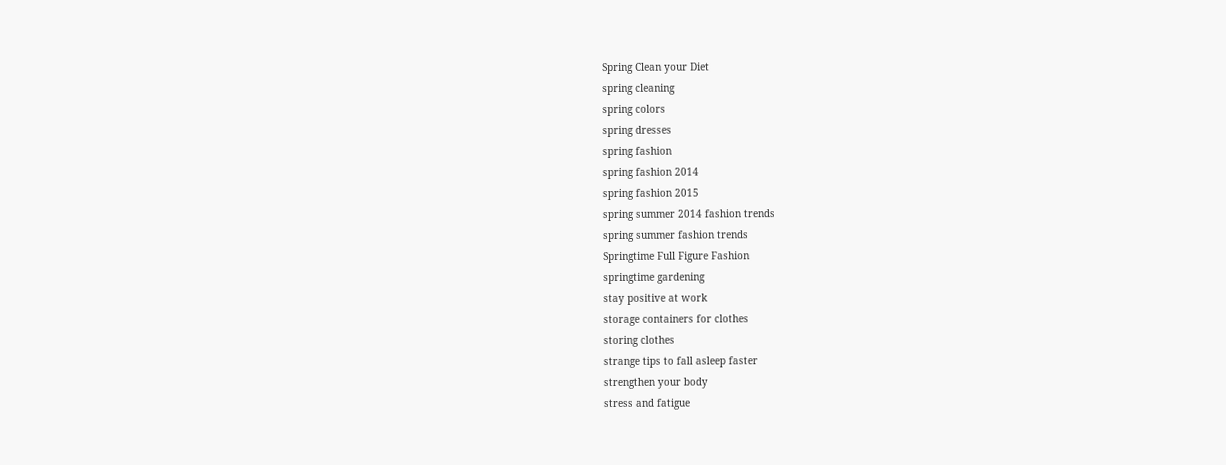Spring Clean your Diet
spring cleaning
spring colors
spring dresses
spring fashion
spring fashion 2014
spring fashion 2015
spring summer 2014 fashion trends
spring summer fashion trends
Springtime Full Figure Fashion
springtime gardening
stay positive at work
storage containers for clothes
storing clothes
strange tips to fall asleep faster
strengthen your body
stress and fatigue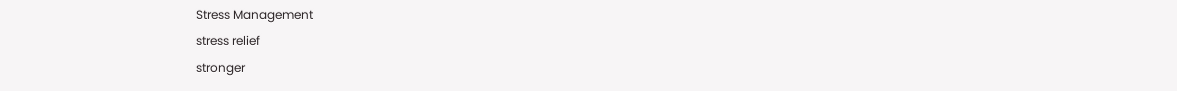Stress Management
stress relief
stronger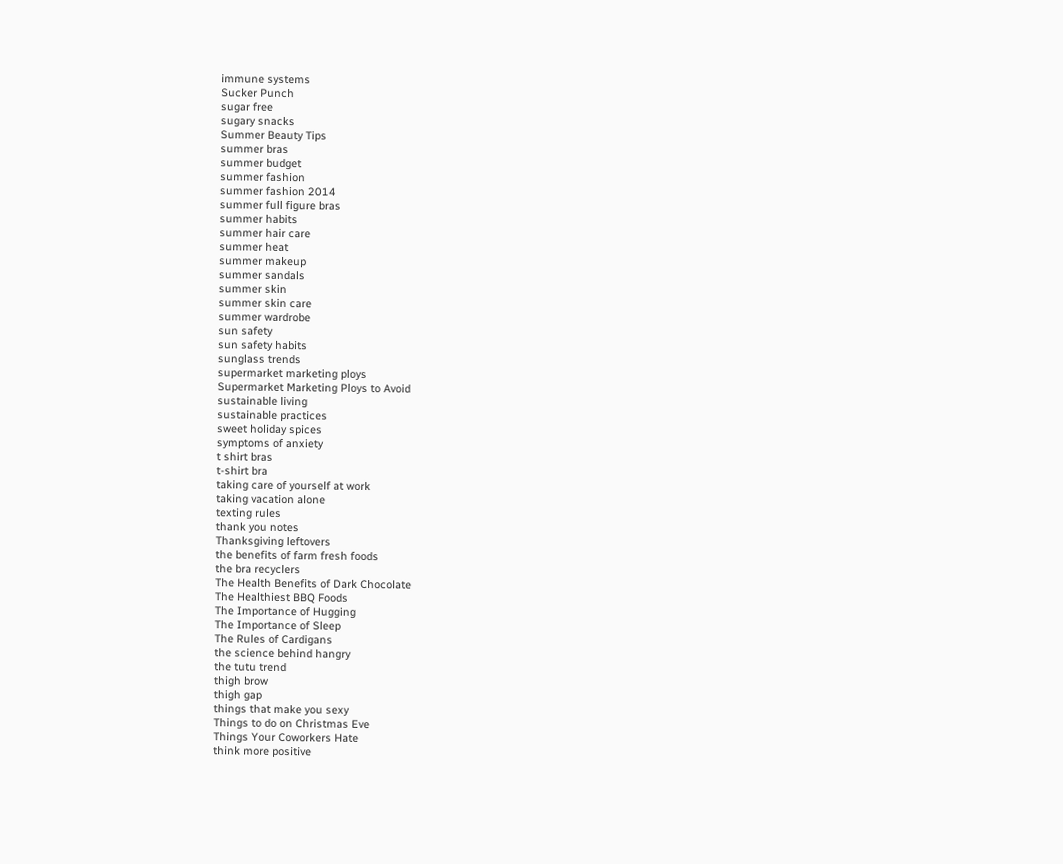immune systems
Sucker Punch
sugar free
sugary snacks
Summer Beauty Tips
summer bras
summer budget
summer fashion
summer fashion 2014
summer full figure bras
summer habits
summer hair care
summer heat
summer makeup
summer sandals
summer skin
summer skin care
summer wardrobe
sun safety
sun safety habits
sunglass trends
supermarket marketing ploys
Supermarket Marketing Ploys to Avoid
sustainable living
sustainable practices
sweet holiday spices
symptoms of anxiety
t shirt bras
t-shirt bra
taking care of yourself at work
taking vacation alone
texting rules
thank you notes
Thanksgiving leftovers
the benefits of farm fresh foods
the bra recyclers
The Health Benefits of Dark Chocolate
The Healthiest BBQ Foods
The Importance of Hugging
The Importance of Sleep
The Rules of Cardigans
the science behind hangry
the tutu trend
thigh brow
thigh gap
things that make you sexy
Things to do on Christmas Eve
Things Your Coworkers Hate
think more positive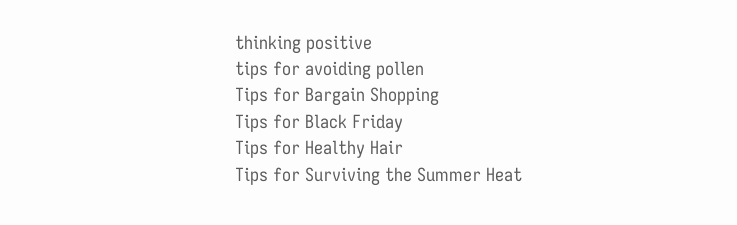thinking positive
tips for avoiding pollen
Tips for Bargain Shopping
Tips for Black Friday
Tips for Healthy Hair
Tips for Surviving the Summer Heat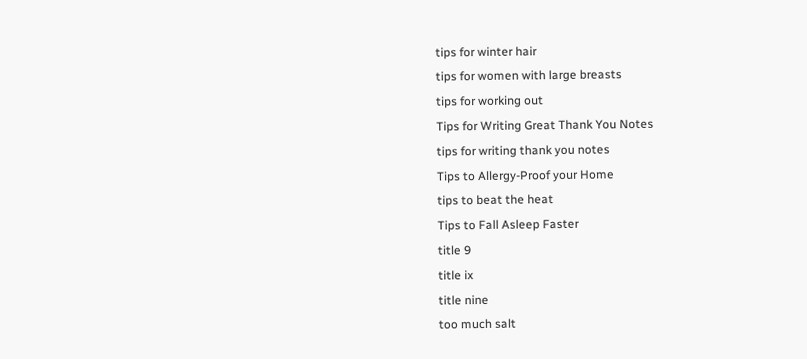tips for winter hair
tips for women with large breasts
tips for working out
Tips for Writing Great Thank You Notes
tips for writing thank you notes
Tips to Allergy-Proof your Home
tips to beat the heat
Tips to Fall Asleep Faster
title 9
title ix
title nine
too much salt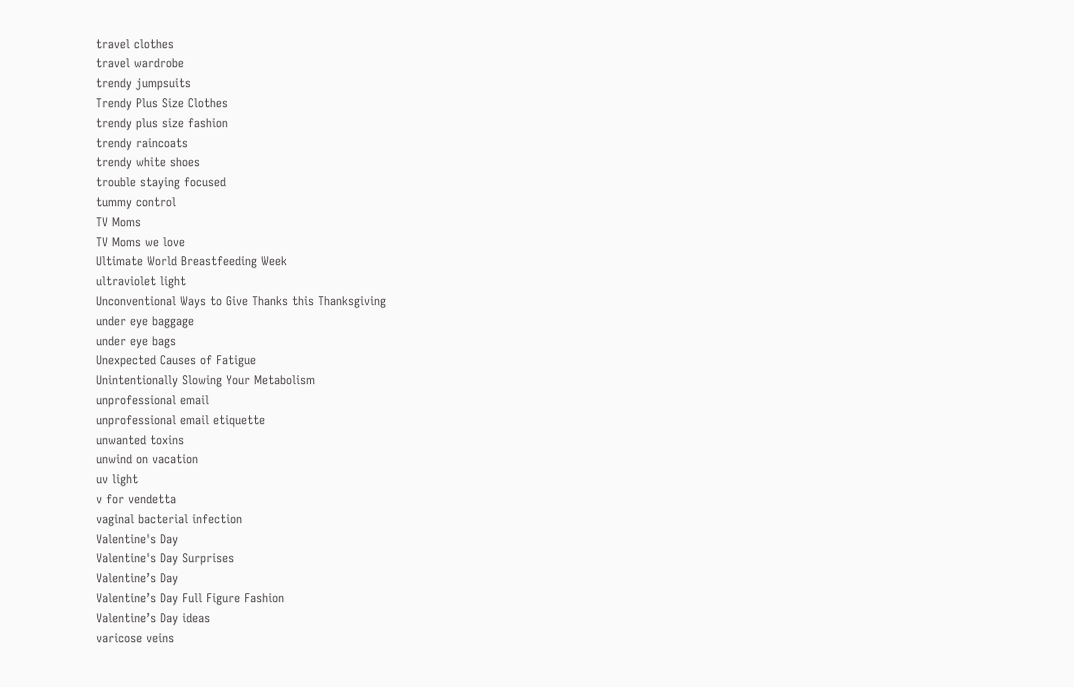travel clothes
travel wardrobe
trendy jumpsuits
Trendy Plus Size Clothes
trendy plus size fashion
trendy raincoats
trendy white shoes
trouble staying focused
tummy control
TV Moms
TV Moms we love
Ultimate World Breastfeeding Week
ultraviolet light
Unconventional Ways to Give Thanks this Thanksgiving
under eye baggage
under eye bags
Unexpected Causes of Fatigue
Unintentionally Slowing Your Metabolism
unprofessional email
unprofessional email etiquette
unwanted toxins
unwind on vacation
uv light
v for vendetta
vaginal bacterial infection
Valentine's Day
Valentine's Day Surprises
Valentine’s Day
Valentine’s Day Full Figure Fashion
Valentine’s Day ideas
varicose veins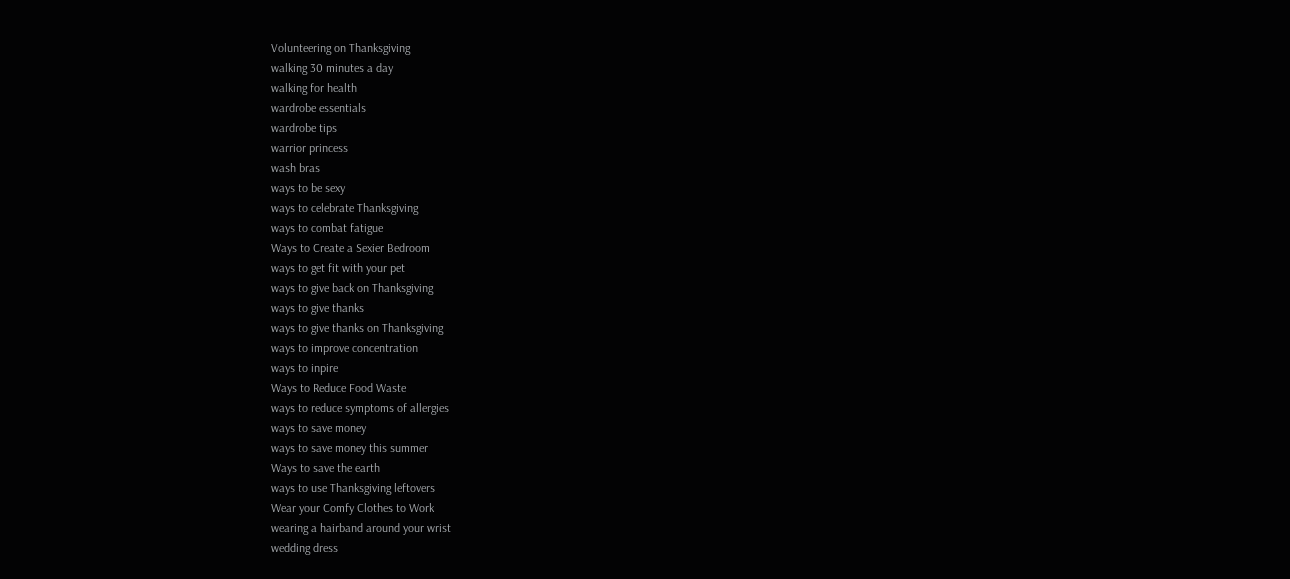Volunteering on Thanksgiving
walking 30 minutes a day
walking for health
wardrobe essentials
wardrobe tips
warrior princess
wash bras
ways to be sexy
ways to celebrate Thanksgiving
ways to combat fatigue
Ways to Create a Sexier Bedroom
ways to get fit with your pet
ways to give back on Thanksgiving
ways to give thanks
ways to give thanks on Thanksgiving
ways to improve concentration
ways to inpire
Ways to Reduce Food Waste
ways to reduce symptoms of allergies
ways to save money
ways to save money this summer
Ways to save the earth
ways to use Thanksgiving leftovers
Wear your Comfy Clothes to Work
wearing a hairband around your wrist
wedding dress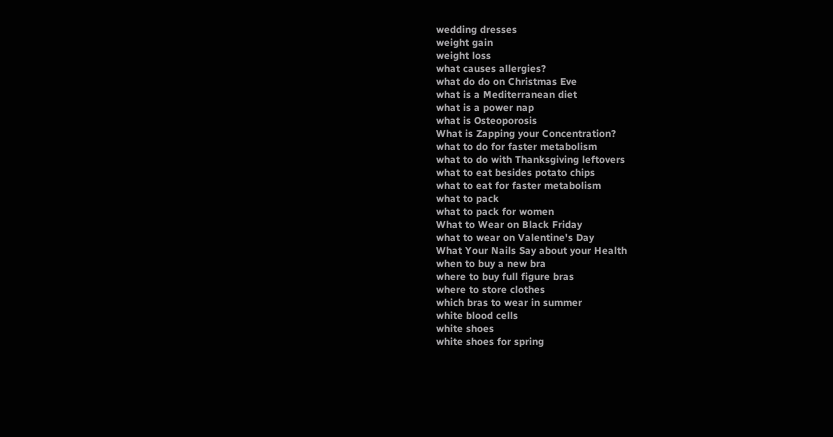wedding dresses
weight gain
weight loss
what causes allergies?
what do do on Christmas Eve
what is a Mediterranean diet
what is a power nap
what is Osteoporosis
What is Zapping your Concentration?
what to do for faster metabolism
what to do with Thanksgiving leftovers
what to eat besides potato chips
what to eat for faster metabolism
what to pack
what to pack for women
What to Wear on Black Friday
what to wear on Valentine's Day
What Your Nails Say about your Health
when to buy a new bra
where to buy full figure bras
where to store clothes
which bras to wear in summer
white blood cells
white shoes
white shoes for spring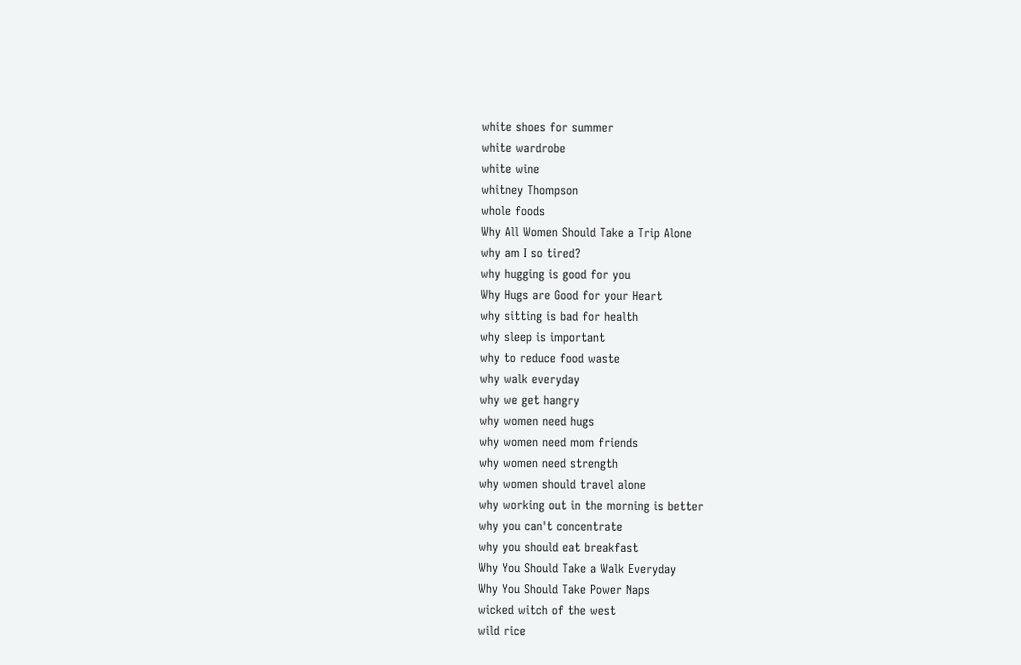white shoes for summer
white wardrobe
white wine
whitney Thompson
whole foods
Why All Women Should Take a Trip Alone
why am I so tired?
why hugging is good for you
Why Hugs are Good for your Heart
why sitting is bad for health
why sleep is important
why to reduce food waste
why walk everyday
why we get hangry
why women need hugs
why women need mom friends
why women need strength
why women should travel alone
why working out in the morning is better
why you can't concentrate
why you should eat breakfast
Why You Should Take a Walk Everyday
Why You Should Take Power Naps
wicked witch of the west
wild rice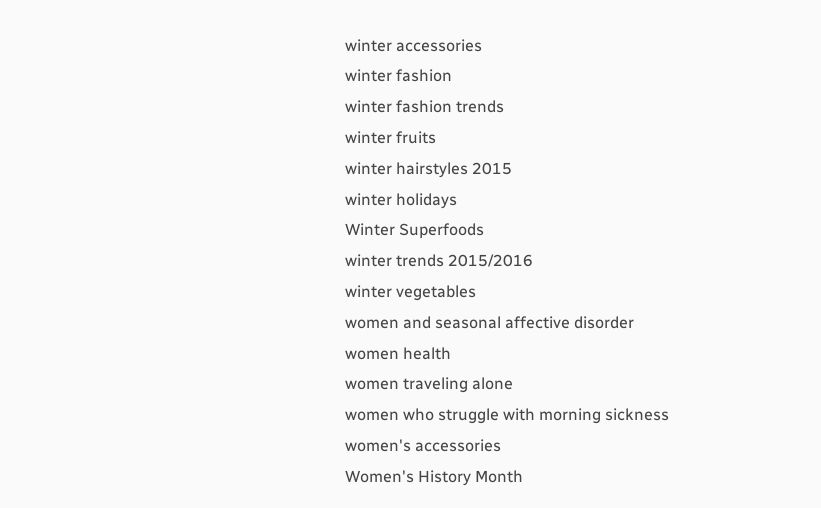winter accessories
winter fashion
winter fashion trends
winter fruits
winter hairstyles 2015
winter holidays
Winter Superfoods
winter trends 2015/2016
winter vegetables
women and seasonal affective disorder
women health
women traveling alone
women who struggle with morning sickness
women's accessories
Women's History Month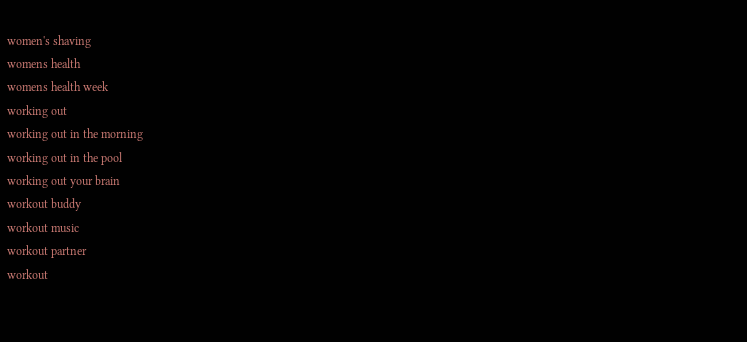women's shaving
womens health
womens health week
working out
working out in the morning
working out in the pool
working out your brain
workout buddy
workout music
workout partner
workout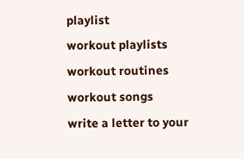playlist
workout playlists
workout routines
workout songs
write a letter to your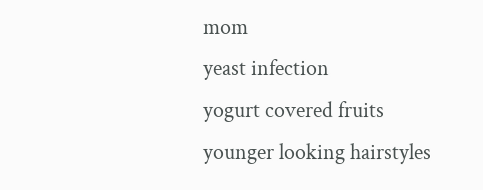mom
yeast infection
yogurt covered fruits
younger looking hairstyles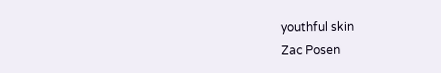youthful skin
Zac Posen